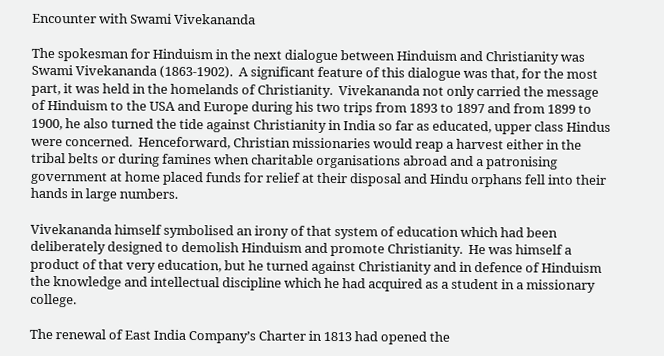Encounter with Swami Vivekananda

The spokesman for Hinduism in the next dialogue between Hinduism and Christianity was Swami Vivekananda (1863-1902).  A significant feature of this dialogue was that, for the most part, it was held in the homelands of Christianity.  Vivekananda not only carried the message of Hinduism to the USA and Europe during his two trips from 1893 to 1897 and from 1899 to 1900, he also turned the tide against Christianity in India so far as educated, upper class Hindus were concerned.  Henceforward, Christian missionaries would reap a harvest either in the tribal belts or during famines when charitable organisations abroad and a patronising government at home placed funds for relief at their disposal and Hindu orphans fell into their hands in large numbers.

Vivekananda himself symbolised an irony of that system of education which had been deliberately designed to demolish Hinduism and promote Christianity.  He was himself a product of that very education, but he turned against Christianity and in defence of Hinduism the knowledge and intellectual discipline which he had acquired as a student in a missionary college.

The renewal of East India Company’s Charter in 1813 had opened the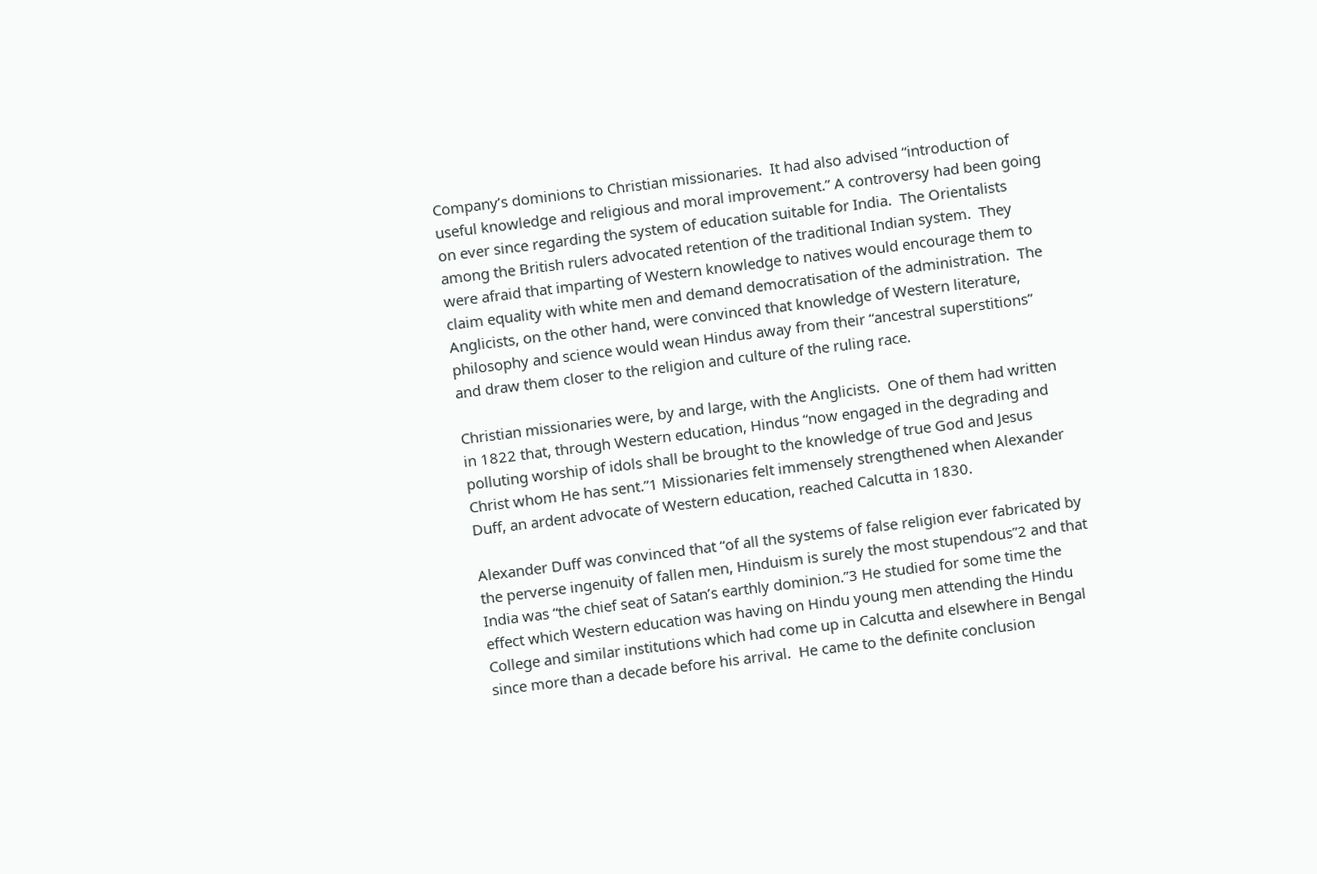Company’s dominions to Christian missionaries.  It had also advised “introduction of useful knowledge and religious and moral improvement.” A controversy had been going on ever since regarding the system of education suitable for India.  The Orientalists among the British rulers advocated retention of the traditional Indian system.  They were afraid that imparting of Western knowledge to natives would encourage them to claim equality with white men and demand democratisation of the administration.  The Anglicists, on the other hand, were convinced that knowledge of Western literature, philosophy and science would wean Hindus away from their “ancestral superstitions” and draw them closer to the religion and culture of the ruling race.

Christian missionaries were, by and large, with the Anglicists.  One of them had written in 1822 that, through Western education, Hindus “now engaged in the degrading and polluting worship of idols shall be brought to the knowledge of true God and Jesus Christ whom He has sent.”1 Missionaries felt immensely strengthened when Alexander Duff, an ardent advocate of Western education, reached Calcutta in 1830.

Alexander Duff was convinced that “of all the systems of false religion ever fabricated by the perverse ingenuity of fallen men, Hinduism is surely the most stupendous”2 and that India was “the chief seat of Satan’s earthly dominion.”3 He studied for some time the effect which Western education was having on Hindu young men attending the Hindu College and similar institutions which had come up in Calcutta and elsewhere in Bengal since more than a decade before his arrival.  He came to the definite conclusion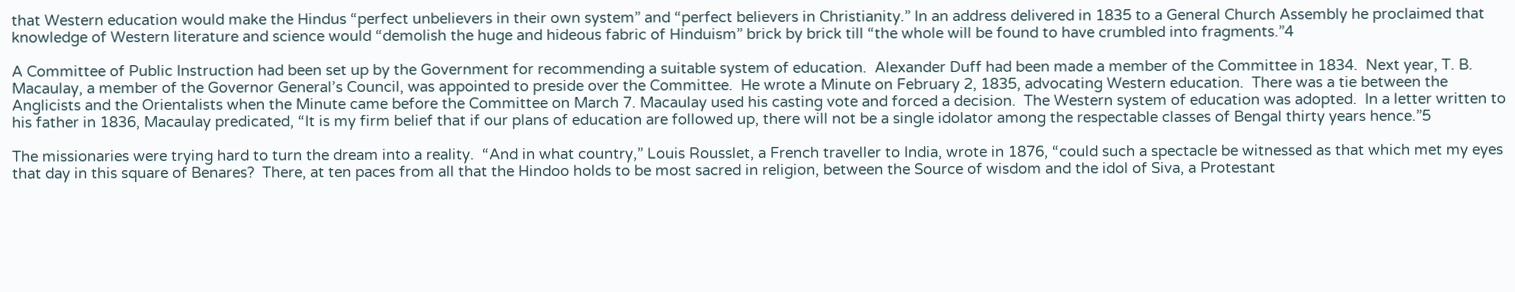that Western education would make the Hindus “perfect unbelievers in their own system” and “perfect believers in Christianity.” In an address delivered in 1835 to a General Church Assembly he proclaimed that knowledge of Western literature and science would “demolish the huge and hideous fabric of Hinduism” brick by brick till “the whole will be found to have crumbled into fragments.”4

A Committee of Public Instruction had been set up by the Government for recommending a suitable system of education.  Alexander Duff had been made a member of the Committee in 1834.  Next year, T. B. Macaulay, a member of the Governor General’s Council, was appointed to preside over the Committee.  He wrote a Minute on February 2, 1835, advocating Western education.  There was a tie between the Anglicists and the Orientalists when the Minute came before the Committee on March 7. Macaulay used his casting vote and forced a decision.  The Western system of education was adopted.  In a letter written to his father in 1836, Macaulay predicated, “It is my firm belief that if our plans of education are followed up, there will not be a single idolator among the respectable classes of Bengal thirty years hence.”5

The missionaries were trying hard to turn the dream into a reality.  “And in what country,” Louis Rousslet, a French traveller to India, wrote in 1876, “could such a spectacle be witnessed as that which met my eyes that day in this square of Benares?  There, at ten paces from all that the Hindoo holds to be most sacred in religion, between the Source of wisdom and the idol of Siva, a Protestant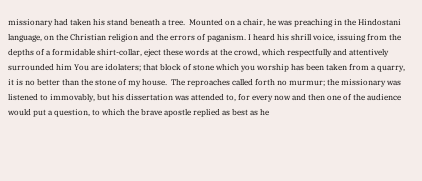missionary had taken his stand beneath a tree.  Mounted on a chair, he was preaching in the Hindostani language, on the Christian religion and the errors of paganism. I heard his shrill voice, issuing from the depths of a formidable shirt-collar, eject these words at the crowd, which respectfully and attentively surrounded him You are idolaters; that block of stone which you worship has been taken from a quarry, it is no better than the stone of my house.  The reproaches called forth no murmur; the missionary was listened to immovably, but his dissertation was attended to, for every now and then one of the audience would put a question, to which the brave apostle replied as best as he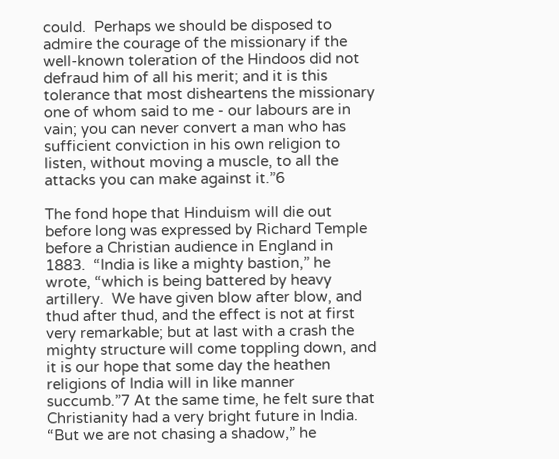could.  Perhaps we should be disposed to admire the courage of the missionary if the well-known toleration of the Hindoos did not defraud him of all his merit; and it is this tolerance that most disheartens the missionary one of whom said to me - our labours are in vain; you can never convert a man who has sufficient conviction in his own religion to listen, without moving a muscle, to all the attacks you can make against it.”6

The fond hope that Hinduism will die out before long was expressed by Richard Temple before a Christian audience in England in 1883.  “India is like a mighty bastion,” he wrote, “which is being battered by heavy artillery.  We have given blow after blow, and thud after thud, and the effect is not at first very remarkable; but at last with a crash the mighty structure will come toppling down, and it is our hope that some day the heathen religions of India will in like manner succumb.”7 At the same time, he felt sure that Christianity had a very bright future in India.  “But we are not chasing a shadow,” he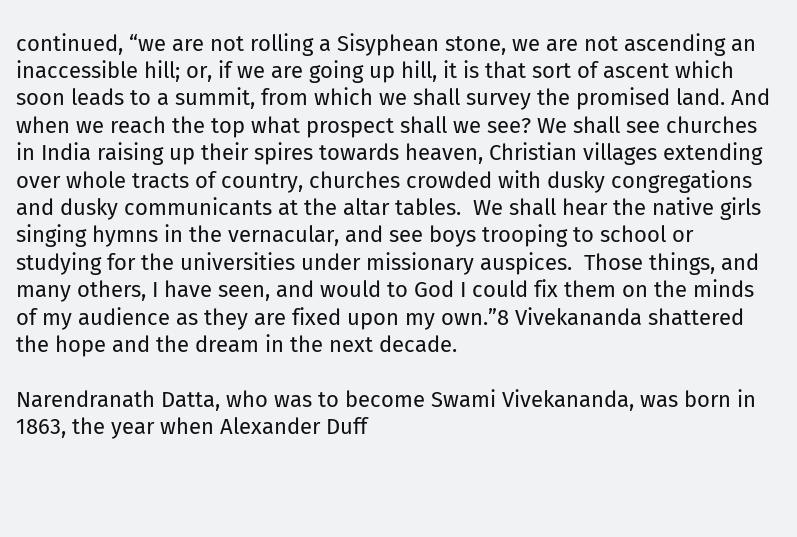continued, “we are not rolling a Sisyphean stone, we are not ascending an inaccessible hill; or, if we are going up hill, it is that sort of ascent which soon leads to a summit, from which we shall survey the promised land. And when we reach the top what prospect shall we see? We shall see churches in India raising up their spires towards heaven, Christian villages extending over whole tracts of country, churches crowded with dusky congregations and dusky communicants at the altar tables.  We shall hear the native girls singing hymns in the vernacular, and see boys trooping to school or studying for the universities under missionary auspices.  Those things, and many others, I have seen, and would to God I could fix them on the minds of my audience as they are fixed upon my own.”8 Vivekananda shattered the hope and the dream in the next decade.

Narendranath Datta, who was to become Swami Vivekananda, was born in 1863, the year when Alexander Duff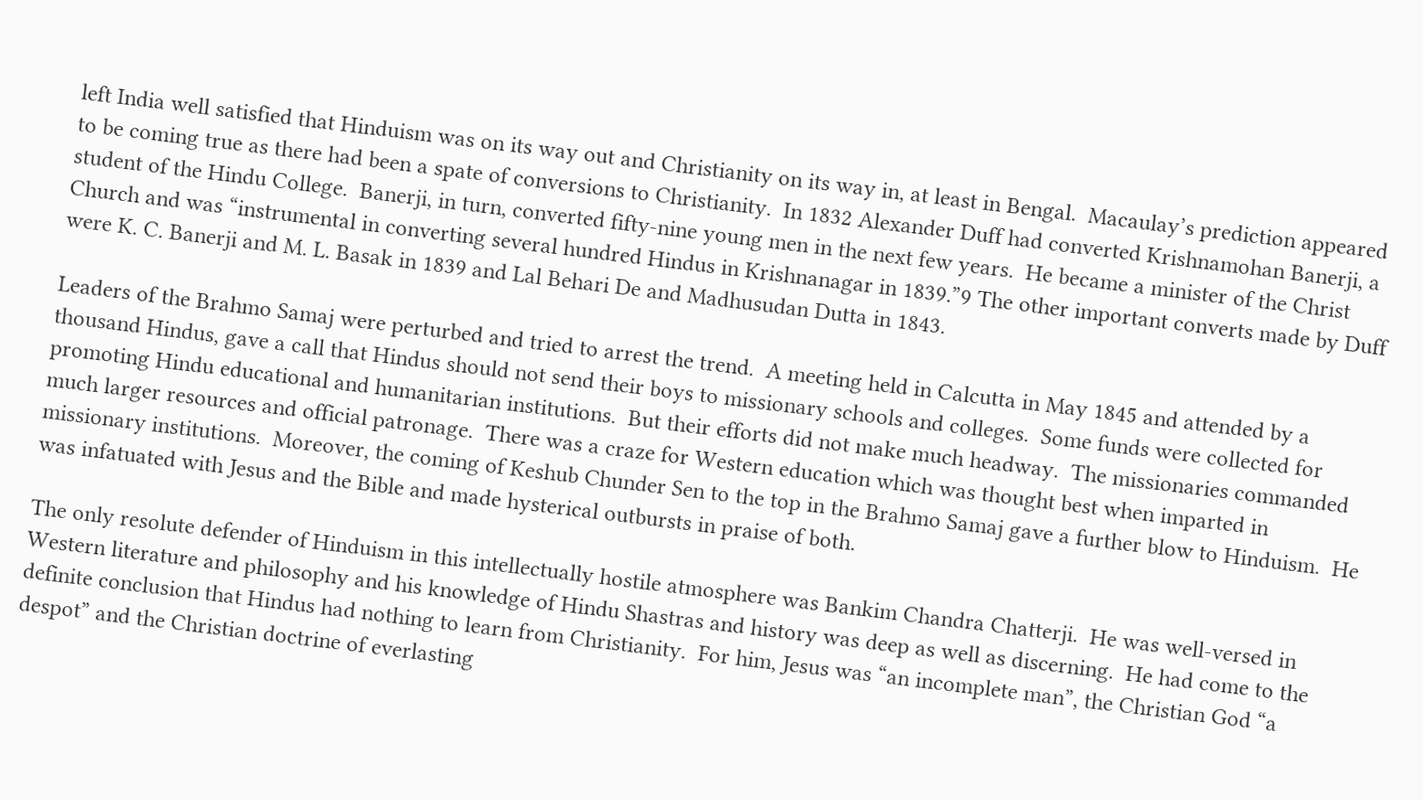left India well satisfied that Hinduism was on its way out and Christianity on its way in, at least in Bengal.  Macaulay’s prediction appeared to be coming true as there had been a spate of conversions to Christianity.  In 1832 Alexander Duff had converted Krishnamohan Banerji, a student of the Hindu College.  Banerji, in turn, converted fifty-nine young men in the next few years.  He became a minister of the Christ Church and was “instrumental in converting several hundred Hindus in Krishnanagar in 1839.”9 The other important converts made by Duff were K. C. Banerji and M. L. Basak in 1839 and Lal Behari De and Madhusudan Dutta in 1843.

Leaders of the Brahmo Samaj were perturbed and tried to arrest the trend.  A meeting held in Calcutta in May 1845 and attended by a thousand Hindus, gave a call that Hindus should not send their boys to missionary schools and colleges.  Some funds were collected for promoting Hindu educational and humanitarian institutions.  But their efforts did not make much headway.  The missionaries commanded much larger resources and official patronage.  There was a craze for Western education which was thought best when imparted in missionary institutions.  Moreover, the coming of Keshub Chunder Sen to the top in the Brahmo Samaj gave a further blow to Hinduism.  He was infatuated with Jesus and the Bible and made hysterical outbursts in praise of both.

The only resolute defender of Hinduism in this intellectually hostile atmosphere was Bankim Chandra Chatterji.  He was well-versed in Western literature and philosophy and his knowledge of Hindu Shastras and history was deep as well as discerning.  He had come to the definite conclusion that Hindus had nothing to learn from Christianity.  For him, Jesus was “an incomplete man”, the Christian God “a despot” and the Christian doctrine of everlasting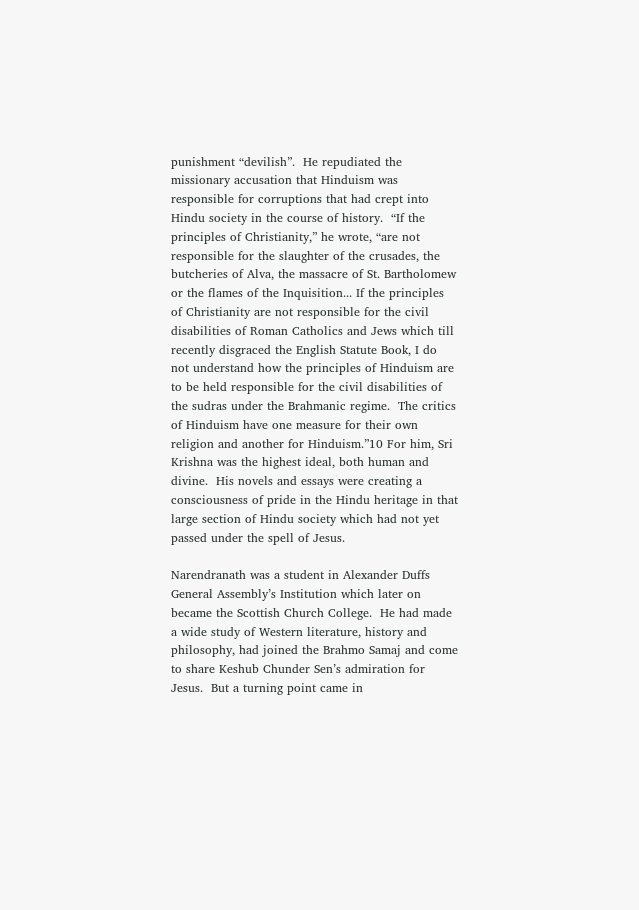punishment “devilish”.  He repudiated the missionary accusation that Hinduism was responsible for corruptions that had crept into Hindu society in the course of history.  “If the principles of Christianity,” he wrote, “are not responsible for the slaughter of the crusades, the butcheries of Alva, the massacre of St. Bartholomew or the flames of the Inquisition... If the principles of Christianity are not responsible for the civil disabilities of Roman Catholics and Jews which till recently disgraced the English Statute Book, I do not understand how the principles of Hinduism are to be held responsible for the civil disabilities of the sudras under the Brahmanic regime.  The critics of Hinduism have one measure for their own religion and another for Hinduism.”10 For him, Sri Krishna was the highest ideal, both human and divine.  His novels and essays were creating a consciousness of pride in the Hindu heritage in that large section of Hindu society which had not yet passed under the spell of Jesus.

Narendranath was a student in Alexander Duffs General Assembly’s Institution which later on became the Scottish Church College.  He had made a wide study of Western literature, history and philosophy, had joined the Brahmo Samaj and come to share Keshub Chunder Sen’s admiration for Jesus.  But a turning point came in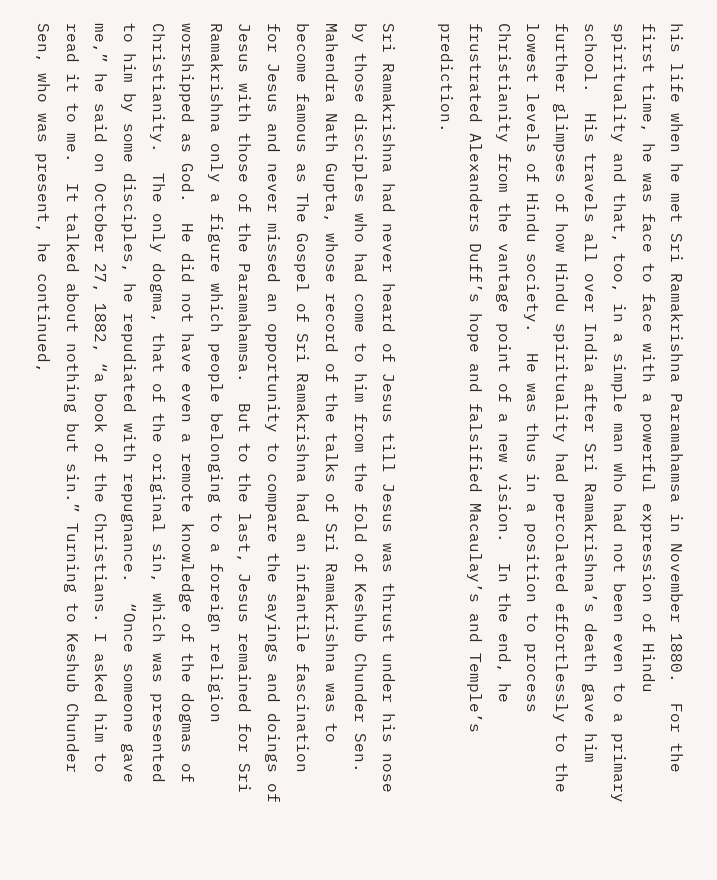his life when he met Sri Ramakrishna Paramahamsa in November 1880.  For the first time, he was face to face with a powerful expression of Hindu spirituality and that, too, in a simple man who had not been even to a primary school.  His travels all over India after Sri Ramakrishna’s death gave him further glimpses of how Hindu spirituality had percolated effortlessly to the lowest levels of Hindu society.  He was thus in a position to process Christianity from the vantage point of a new vision.  In the end, he frustrated Alexanders Duff’s hope and falsified Macaulay’s and Temple’s prediction.

Sri Ramakrishna had never heard of Jesus till Jesus was thrust under his nose by those disciples who had come to him from the fold of Keshub Chunder Sen. Mahendra Nath Gupta, whose record of the talks of Sri Ramakrishna was to become famous as The Gospel of Sri Ramakrishna had an infantile fascination for Jesus and never missed an opportunity to compare the sayings and doings of Jesus with those of the Paramahamsa.  But to the last, Jesus remained for Sri Ramakrishna only a figure which people belonging to a foreign religion worshipped as God.  He did not have even a remote knowledge of the dogmas of Christianity.  The only dogma, that of the original sin, which was presented to him by some disciples, he repudiated with repugnance.  “Once someone gave me,” he said on October 27, 1882, “a book of the Christians. I asked him to read it to me.  It talked about nothing but sin.” Turning to Keshub Chunder Sen, who was present, he continued,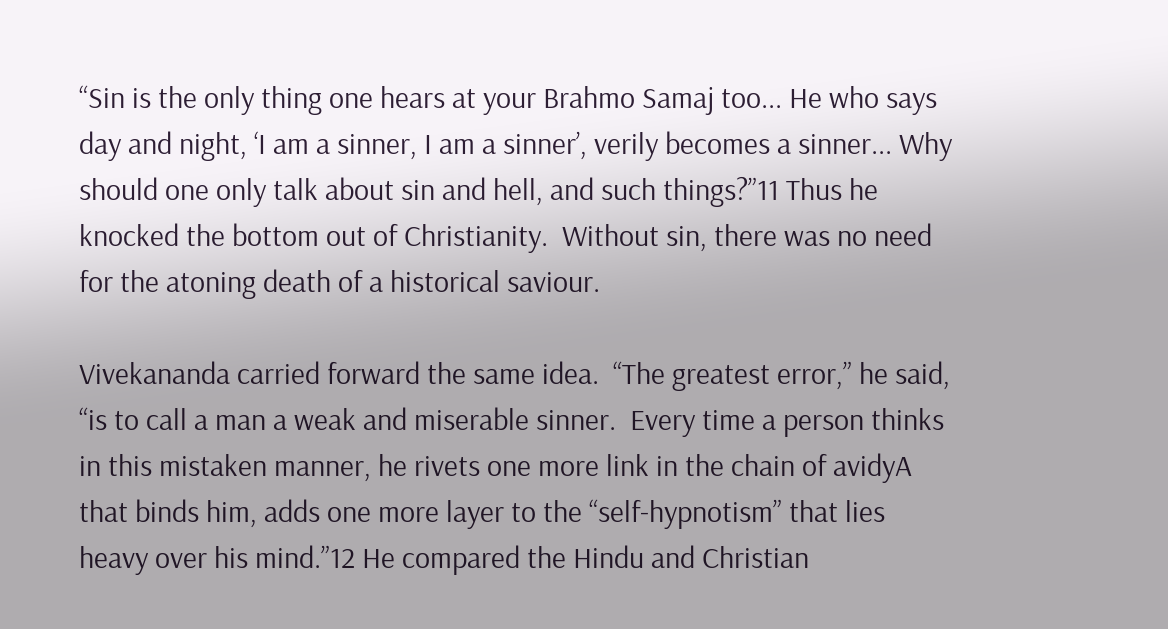“Sin is the only thing one hears at your Brahmo Samaj too... He who says day and night, ‘I am a sinner, I am a sinner’, verily becomes a sinner... Why should one only talk about sin and hell, and such things?”11 Thus he knocked the bottom out of Christianity.  Without sin, there was no need for the atoning death of a historical saviour.

Vivekananda carried forward the same idea.  “The greatest error,” he said, “is to call a man a weak and miserable sinner.  Every time a person thinks in this mistaken manner, he rivets one more link in the chain of avidyA that binds him, adds one more layer to the “self-hypnotism” that lies heavy over his mind.”12 He compared the Hindu and Christian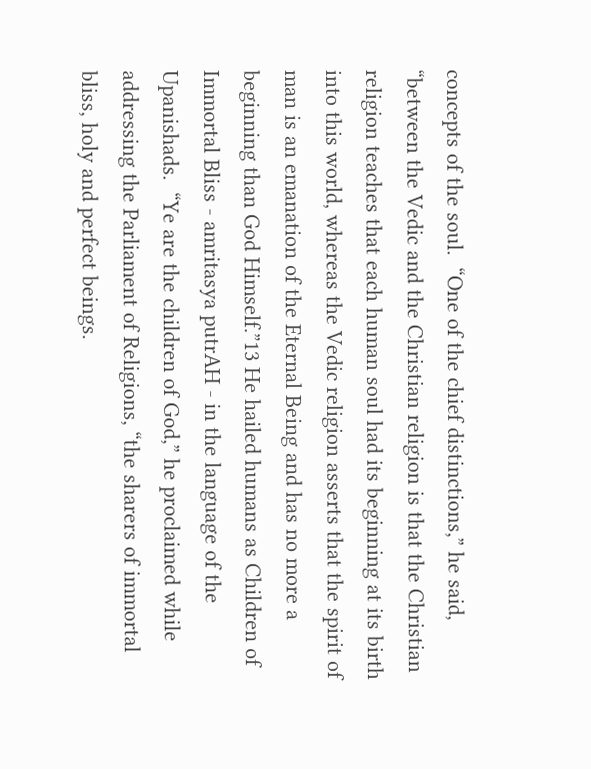concepts of the soul.  “One of the chief distinctions,” he said, “between the Vedic and the Christian religion is that the Christian religion teaches that each human soul had its beginning at its birth into this world, whereas the Vedic religion asserts that the spirit of man is an emanation of the Eternal Being and has no more a beginning than God Himself.”13 He hailed humans as Children of Immortal Bliss - amritasya putrAH - in the language of the Upanishads.  “Ye are the children of God,” he proclaimed while addressing the Parliament of Religions, “the sharers of immortal bliss, holy and perfect beings.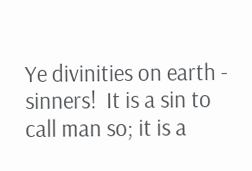Ye divinities on earth - sinners!  It is a sin to call man so; it is a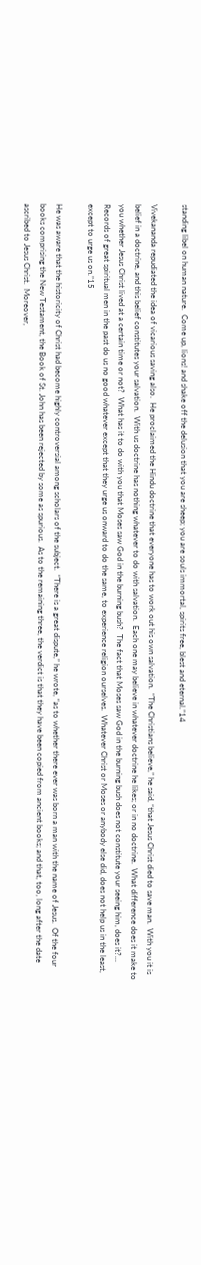standing libel on human nature.  Come up, lions! and shake off the delusion that you are sheep; you are souls immortal, spirits free, blest and eternal.”14

Vivekananda repudiated the idea of vicarious saving also.  He proclaimed the Hindu doctrine that everyone has to work out his own salvation.  “The Christians believe,” he said, “that Jesus Christ died to save man.  With you it is belief in a doctrine, and this belief constitutes your salvation.  With us doctrine has nothing whatever to do with salvation.  Each one may believe in whatever doctrine he likes; or in no doctrine.  What difference does it make to you whether Jesus Christ lived at a certain time or not?  What has it to do with you that Moses saw God in the burning bush?  The fact that Moses saw God in the burning bush does not constitute your seeing him, does it?... Records of great spiritual men in the past do us no good whatever except that they urge us onward to do the same, to experience religion ourselves.  Whatever Christ or Moses or anybody else did, does not help us in the least, except to urge us on.”15

He was aware that the historicity of Christ had become highly controversial among scholars of the subject.  “There is a great dispute,” he wrote, “as to whether there ever was born a man with the name of Jesus.  Of the four books comprising the New Testament, the Book of St. John has been rejected by some as spurious.  As to the remaining three, the verdict is that they have been copied from ancient books; and that, too, long after the date ascribed to Jesus Christ.  Moreover,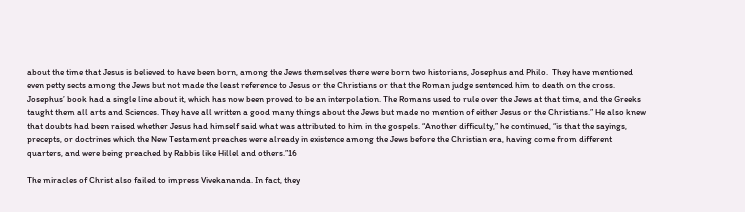about the time that Jesus is believed to have been born, among the Jews themselves there were born two historians, Josephus and Philo.  They have mentioned even petty sects among the Jews but not made the least reference to Jesus or the Christians or that the Roman judge sentenced him to death on the cross. Josephus’ book had a single line about it, which has now been proved to be an interpolation. The Romans used to rule over the Jews at that time, and the Greeks taught them all arts and Sciences. They have all written a good many things about the Jews but made no mention of either Jesus or the Christians.” He also knew that doubts had been raised whether Jesus had himself said what was attributed to him in the gospels. “Another difficulty,” he continued, “is that the sayings, precepts, or doctrines which the New Testament preaches were already in existence among the Jews before the Christian era, having come from different quarters, and were being preached by Rabbis like Hillel and others.”16

The miracles of Christ also failed to impress Vivekananda. In fact, they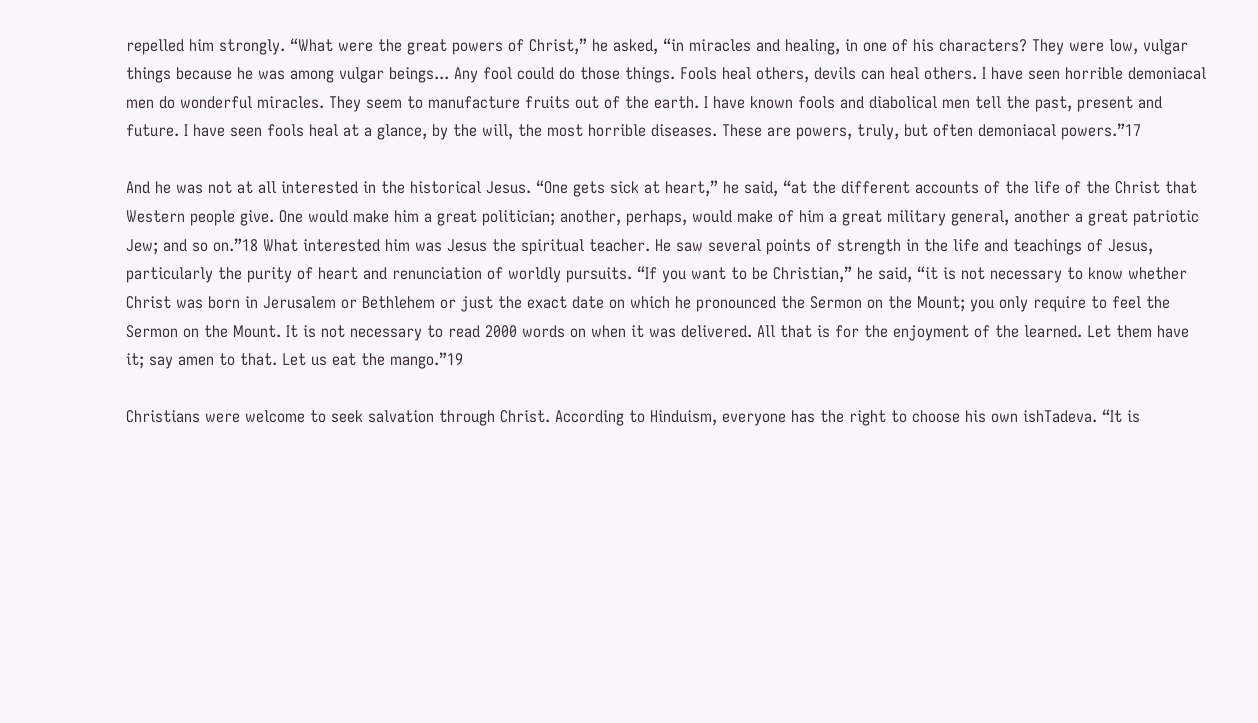repelled him strongly. “What were the great powers of Christ,” he asked, “in miracles and healing, in one of his characters? They were low, vulgar things because he was among vulgar beings... Any fool could do those things. Fools heal others, devils can heal others. I have seen horrible demoniacal men do wonderful miracles. They seem to manufacture fruits out of the earth. I have known fools and diabolical men tell the past, present and future. I have seen fools heal at a glance, by the will, the most horrible diseases. These are powers, truly, but often demoniacal powers.”17

And he was not at all interested in the historical Jesus. “One gets sick at heart,” he said, “at the different accounts of the life of the Christ that Western people give. One would make him a great politician; another, perhaps, would make of him a great military general, another a great patriotic Jew; and so on.”18 What interested him was Jesus the spiritual teacher. He saw several points of strength in the life and teachings of Jesus, particularly the purity of heart and renunciation of worldly pursuits. “If you want to be Christian,” he said, “it is not necessary to know whether Christ was born in Jerusalem or Bethlehem or just the exact date on which he pronounced the Sermon on the Mount; you only require to feel the Sermon on the Mount. It is not necessary to read 2000 words on when it was delivered. All that is for the enjoyment of the learned. Let them have it; say amen to that. Let us eat the mango.”19

Christians were welcome to seek salvation through Christ. According to Hinduism, everyone has the right to choose his own ishTadeva. “It is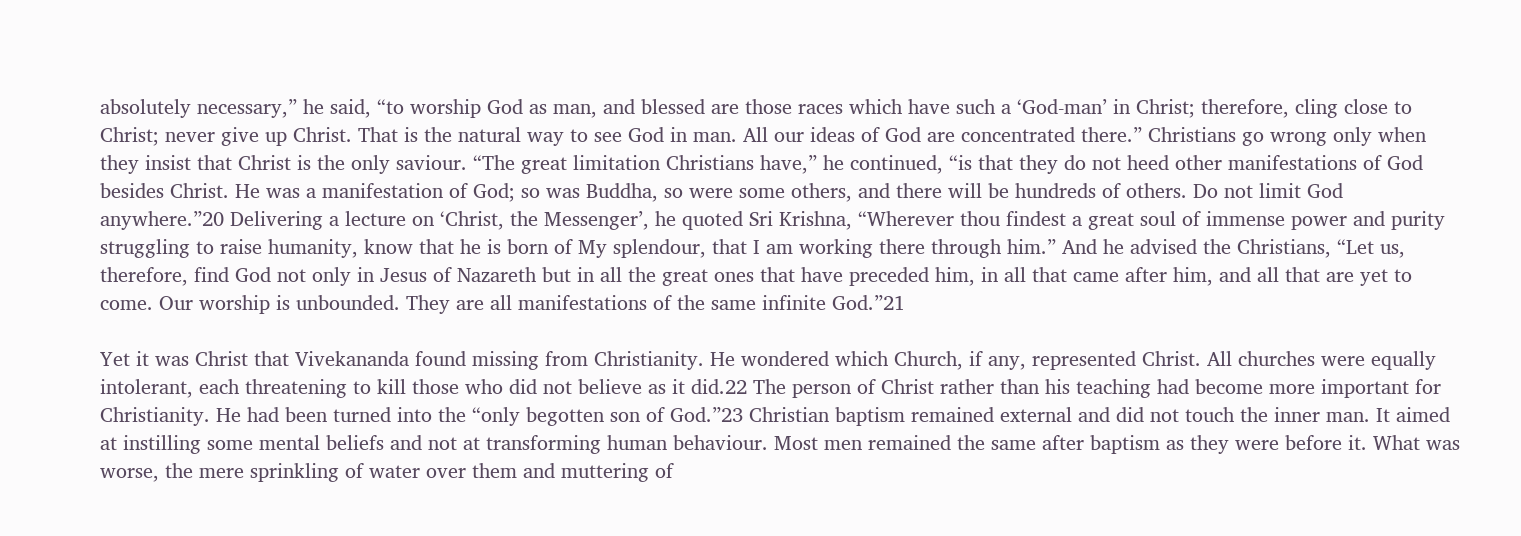absolutely necessary,” he said, “to worship God as man, and blessed are those races which have such a ‘God-man’ in Christ; therefore, cling close to Christ; never give up Christ. That is the natural way to see God in man. All our ideas of God are concentrated there.” Christians go wrong only when they insist that Christ is the only saviour. “The great limitation Christians have,” he continued, “is that they do not heed other manifestations of God besides Christ. He was a manifestation of God; so was Buddha, so were some others, and there will be hundreds of others. Do not limit God anywhere.”20 Delivering a lecture on ‘Christ, the Messenger’, he quoted Sri Krishna, “Wherever thou findest a great soul of immense power and purity struggling to raise humanity, know that he is born of My splendour, that I am working there through him.” And he advised the Christians, “Let us, therefore, find God not only in Jesus of Nazareth but in all the great ones that have preceded him, in all that came after him, and all that are yet to come. Our worship is unbounded. They are all manifestations of the same infinite God.”21

Yet it was Christ that Vivekananda found missing from Christianity. He wondered which Church, if any, represented Christ. All churches were equally intolerant, each threatening to kill those who did not believe as it did.22 The person of Christ rather than his teaching had become more important for Christianity. He had been turned into the “only begotten son of God.”23 Christian baptism remained external and did not touch the inner man. It aimed at instilling some mental beliefs and not at transforming human behaviour. Most men remained the same after baptism as they were before it. What was worse, the mere sprinkling of water over them and muttering of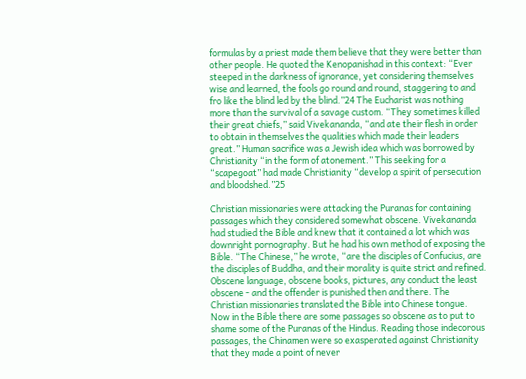formulas by a priest made them believe that they were better than other people. He quoted the Kenopanishad in this context: “Ever steeped in the darkness of ignorance, yet considering themselves wise and learned, the fools go round and round, staggering to and fro like the blind led by the blind.”24 The Eucharist was nothing more than the survival of a savage custom. “They sometimes killed their great chiefs,” said Vivekananda, “and ate their flesh in order to obtain in themselves the qualities which made their leaders great.” Human sacrifice was a Jewish idea which was borrowed by Christianity “in the form of atonement.” This seeking for a “scapegoat” had made Christianity “develop a spirit of persecution and bloodshed.”25

Christian missionaries were attacking the Puranas for containing passages which they considered somewhat obscene. Vivekananda had studied the Bible and knew that it contained a lot which was downright pornography. But he had his own method of exposing the Bible. “The Chinese,” he wrote, “are the disciples of Confucius, are the disciples of Buddha, and their morality is quite strict and refined. Obscene language, obscene books, pictures, any conduct the least obscene - and the offender is punished then and there. The Christian missionaries translated the Bible into Chinese tongue. Now in the Bible there are some passages so obscene as to put to shame some of the Puranas of the Hindus. Reading those indecorous passages, the Chinamen were so exasperated against Christianity that they made a point of never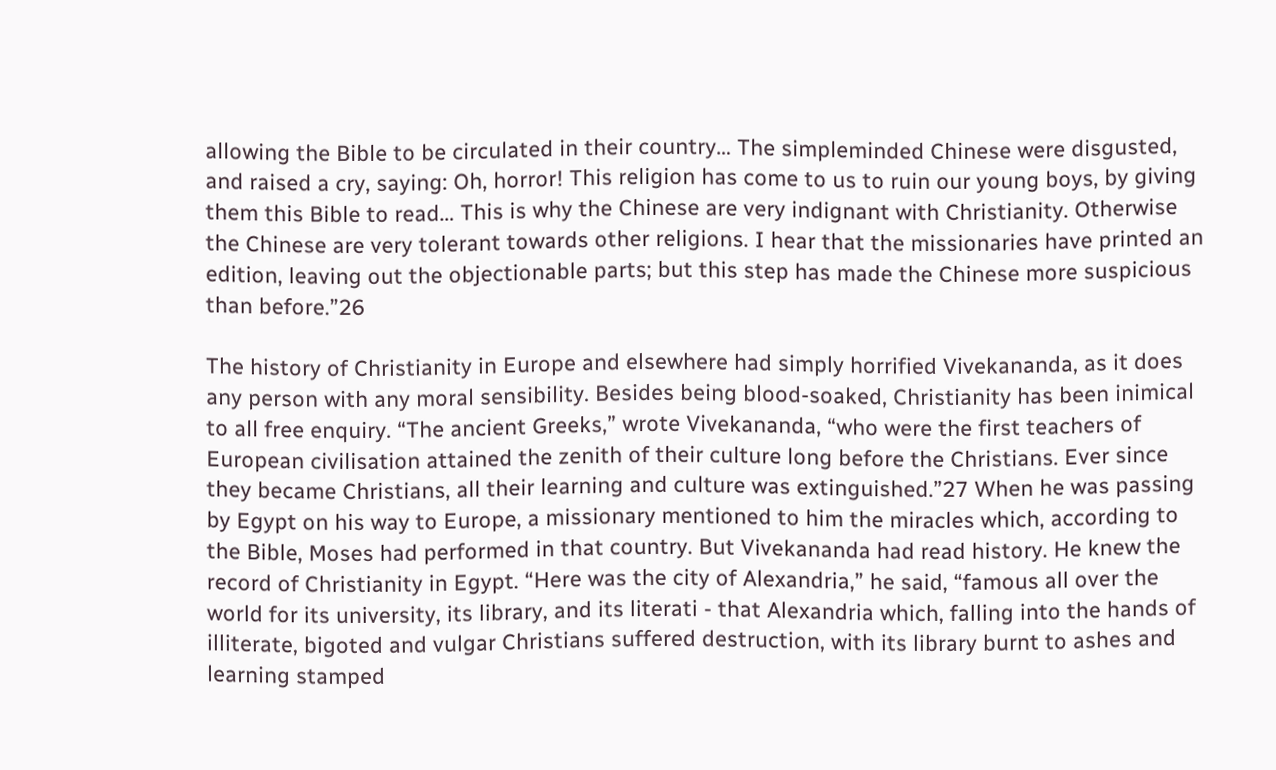allowing the Bible to be circulated in their country… The simpleminded Chinese were disgusted, and raised a cry, saying: Oh, horror! This religion has come to us to ruin our young boys, by giving them this Bible to read… This is why the Chinese are very indignant with Christianity. Otherwise the Chinese are very tolerant towards other religions. I hear that the missionaries have printed an edition, leaving out the objectionable parts; but this step has made the Chinese more suspicious than before.”26

The history of Christianity in Europe and elsewhere had simply horrified Vivekananda, as it does any person with any moral sensibility. Besides being blood-soaked, Christianity has been inimical to all free enquiry. “The ancient Greeks,” wrote Vivekananda, “who were the first teachers of European civilisation attained the zenith of their culture long before the Christians. Ever since they became Christians, all their learning and culture was extinguished.”27 When he was passing by Egypt on his way to Europe, a missionary mentioned to him the miracles which, according to the Bible, Moses had performed in that country. But Vivekananda had read history. He knew the record of Christianity in Egypt. “Here was the city of Alexandria,” he said, “famous all over the world for its university, its library, and its literati - that Alexandria which, falling into the hands of illiterate, bigoted and vulgar Christians suffered destruction, with its library burnt to ashes and learning stamped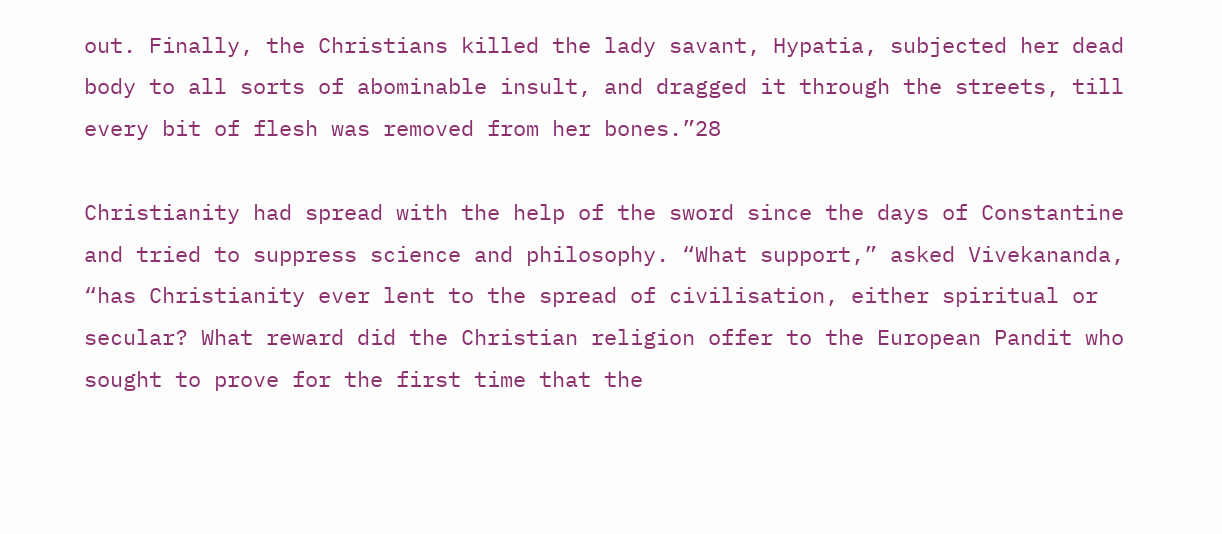out. Finally, the Christians killed the lady savant, Hypatia, subjected her dead body to all sorts of abominable insult, and dragged it through the streets, till every bit of flesh was removed from her bones.”28

Christianity had spread with the help of the sword since the days of Constantine and tried to suppress science and philosophy. “What support,” asked Vivekananda, “has Christianity ever lent to the spread of civilisation, either spiritual or secular? What reward did the Christian religion offer to the European Pandit who sought to prove for the first time that the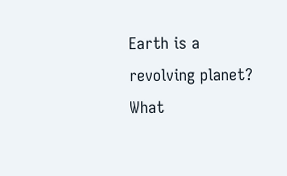Earth is a revolving planet? What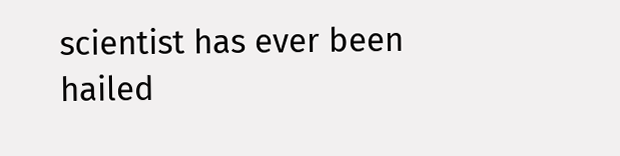scientist has ever been hailed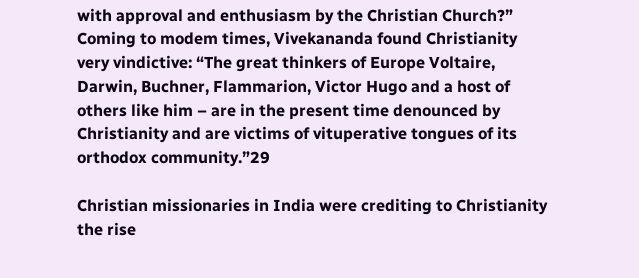with approval and enthusiasm by the Christian Church?” Coming to modem times, Vivekananda found Christianity very vindictive: “The great thinkers of Europe Voltaire, Darwin, Buchner, Flammarion, Victor Hugo and a host of others like him – are in the present time denounced by Christianity and are victims of vituperative tongues of its orthodox community.”29

Christian missionaries in India were crediting to Christianity the rise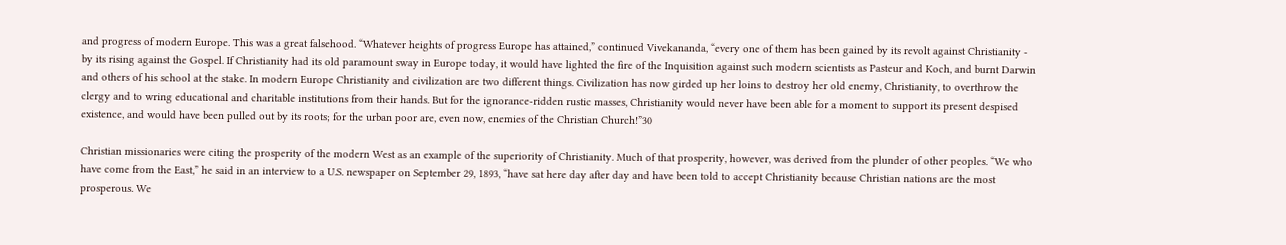and progress of modern Europe. This was a great falsehood. “Whatever heights of progress Europe has attained,” continued Vivekananda, “every one of them has been gained by its revolt against Christianity - by its rising against the Gospel. If Christianity had its old paramount sway in Europe today, it would have lighted the fire of the Inquisition against such modern scientists as Pasteur and Koch, and burnt Darwin and others of his school at the stake. In modern Europe Christianity and civilization are two different things. Civilization has now girded up her loins to destroy her old enemy, Christianity, to overthrow the clergy and to wring educational and charitable institutions from their hands. But for the ignorance-ridden rustic masses, Christianity would never have been able for a moment to support its present despised existence, and would have been pulled out by its roots; for the urban poor are, even now, enemies of the Christian Church!”30

Christian missionaries were citing the prosperity of the modern West as an example of the superiority of Christianity. Much of that prosperity, however, was derived from the plunder of other peoples. “We who have come from the East,” he said in an interview to a U.S. newspaper on September 29, 1893, “have sat here day after day and have been told to accept Christianity because Christian nations are the most prosperous. We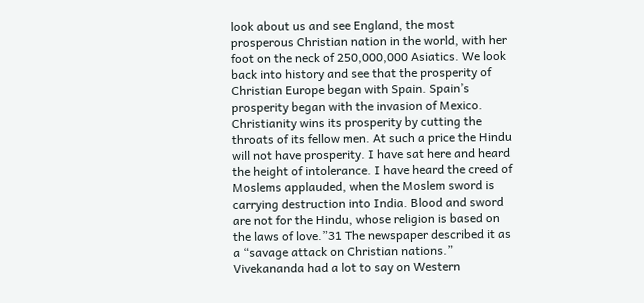look about us and see England, the most prosperous Christian nation in the world, with her foot on the neck of 250,000,000 Asiatics. We look back into history and see that the prosperity of Christian Europe began with Spain. Spain’s prosperity began with the invasion of Mexico. Christianity wins its prosperity by cutting the throats of its fellow men. At such a price the Hindu will not have prosperity. I have sat here and heard the height of intolerance. I have heard the creed of Moslems applauded, when the Moslem sword is carrying destruction into India. Blood and sword are not for the Hindu, whose religion is based on the laws of love.”31 The newspaper described it as a “savage attack on Christian nations.” Vivekananda had a lot to say on Western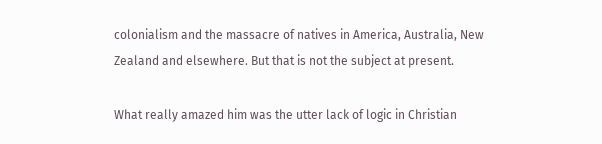colonialism and the massacre of natives in America, Australia, New Zealand and elsewhere. But that is not the subject at present.

What really amazed him was the utter lack of logic in Christian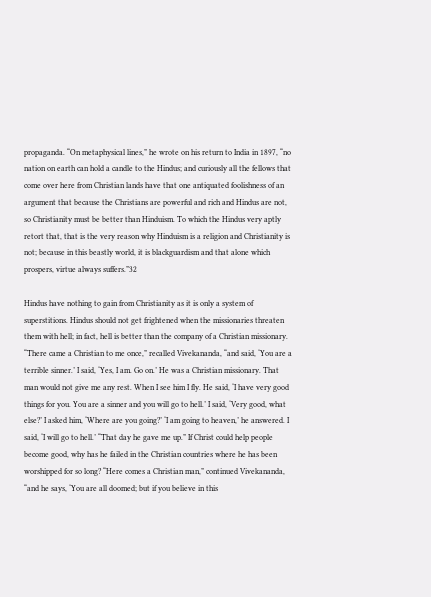propaganda. “On metaphysical lines,” he wrote on his return to India in 1897, “no nation on earth can hold a candle to the Hindus; and curiously all the fellows that come over here from Christian lands have that one antiquated foolishness of an argument that because the Christians are powerful and rich and Hindus are not, so Christianity must be better than Hinduism. To which the Hindus very aptly retort that, that is the very reason why Hinduism is a religion and Christianity is not; because in this beastly world, it is blackguardism and that alone which prospers, virtue always suffers.”32

Hindus have nothing to gain from Christianity as it is only a system of superstitions. Hindus should not get frightened when the missionaries threaten them with hell; in fact, hell is better than the company of a Christian missionary. “There came a Christian to me once,” recalled Vivekananda, “and said, ‘You are a terrible sinner.’ I said, ‘Yes, I am. Go on.’ He was a Christian missionary. That man would not give me any rest. When I see him I fly. He said, ‘I have very good things for you. You are a sinner and you will go to hell.’ I said, ‘Very good, what else?’ I asked him, ‘Where are you going?’ ‘I am going to heaven,’ he answered. I said, ‘I will go to hell.’ “That day he gave me up.” If Christ could help people become good, why has he failed in the Christian countries where he has been worshipped for so long? “Here comes a Christian man,” continued Vivekananda, “and he says, ‘You are all doomed; but if you believe in this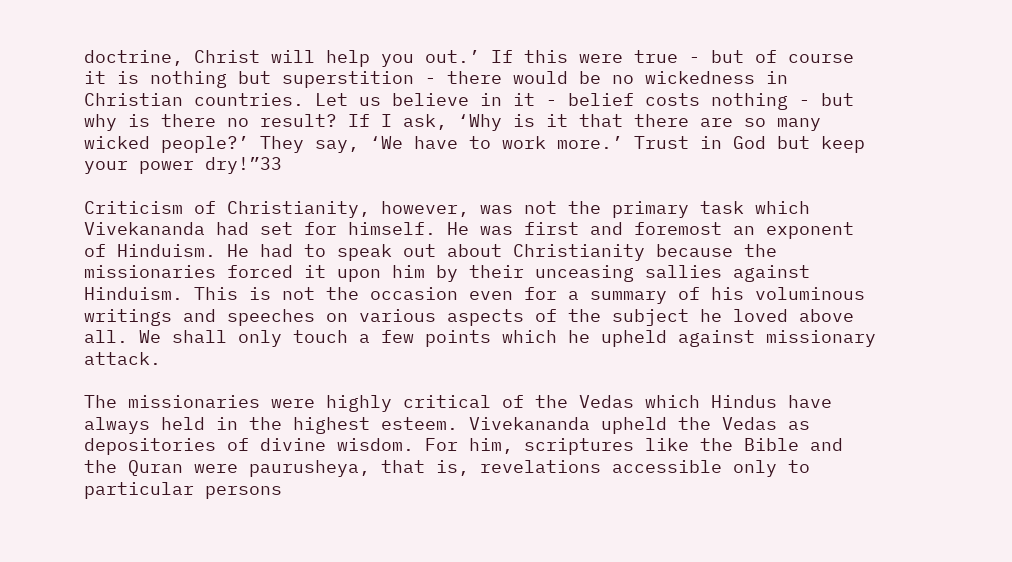doctrine, Christ will help you out.’ If this were true - but of course it is nothing but superstition - there would be no wickedness in Christian countries. Let us believe in it - belief costs nothing - but why is there no result? If I ask, ‘Why is it that there are so many wicked people?’ They say, ‘We have to work more.’ Trust in God but keep your power dry!”33

Criticism of Christianity, however, was not the primary task which Vivekananda had set for himself. He was first and foremost an exponent of Hinduism. He had to speak out about Christianity because the missionaries forced it upon him by their unceasing sallies against Hinduism. This is not the occasion even for a summary of his voluminous writings and speeches on various aspects of the subject he loved above all. We shall only touch a few points which he upheld against missionary attack.

The missionaries were highly critical of the Vedas which Hindus have always held in the highest esteem. Vivekananda upheld the Vedas as depositories of divine wisdom. For him, scriptures like the Bible and the Quran were paurusheya, that is, revelations accessible only to particular persons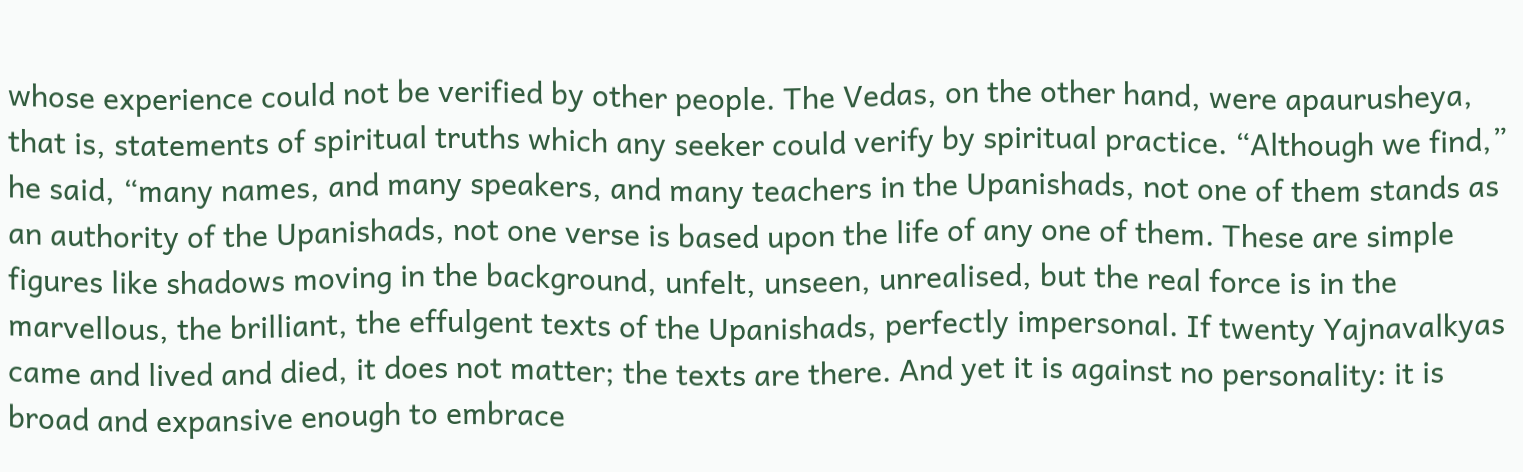whose experience could not be verified by other people. The Vedas, on the other hand, were apaurusheya, that is, statements of spiritual truths which any seeker could verify by spiritual practice. “Although we find,” he said, “many names, and many speakers, and many teachers in the Upanishads, not one of them stands as an authority of the Upanishads, not one verse is based upon the life of any one of them. These are simple figures like shadows moving in the background, unfelt, unseen, unrealised, but the real force is in the marvellous, the brilliant, the effulgent texts of the Upanishads, perfectly impersonal. If twenty Yajnavalkyas came and lived and died, it does not matter; the texts are there. And yet it is against no personality: it is broad and expansive enough to embrace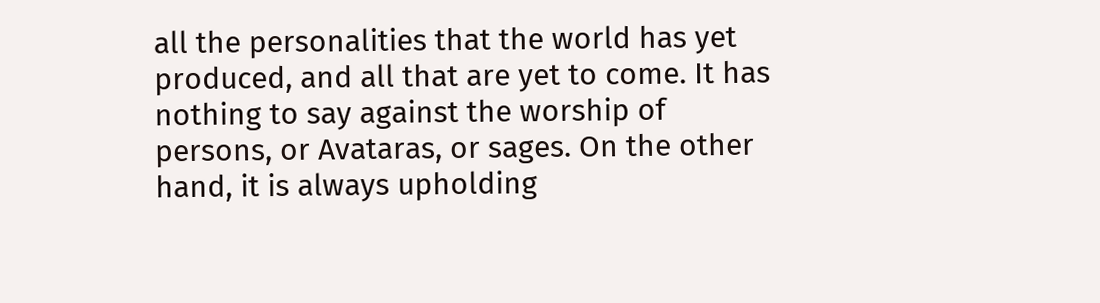all the personalities that the world has yet produced, and all that are yet to come. It has nothing to say against the worship of persons, or Avataras, or sages. On the other hand, it is always upholding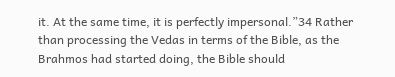it. At the same time, it is perfectly impersonal.”34 Rather than processing the Vedas in terms of the Bible, as the Brahmos had started doing, the Bible should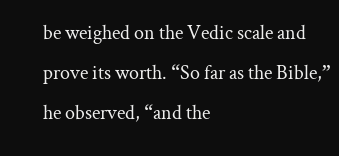be weighed on the Vedic scale and prove its worth. “So far as the Bible,” he observed, “and the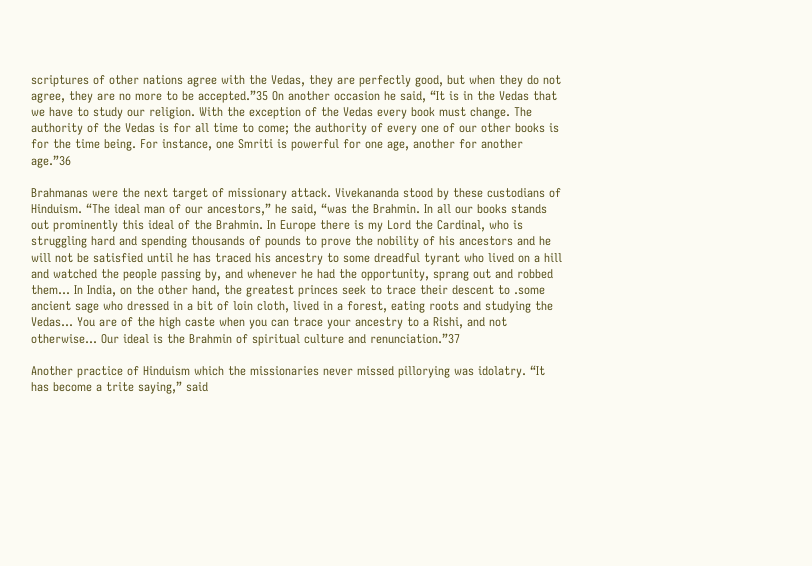scriptures of other nations agree with the Vedas, they are perfectly good, but when they do not agree, they are no more to be accepted.”35 On another occasion he said, “It is in the Vedas that we have to study our religion. With the exception of the Vedas every book must change. The authority of the Vedas is for all time to come; the authority of every one of our other books is for the time being. For instance, one Smriti is powerful for one age, another for another age.”36

Brahmanas were the next target of missionary attack. Vivekananda stood by these custodians of Hinduism. “The ideal man of our ancestors,” he said, “was the Brahmin. In all our books stands out prominently this ideal of the Brahmin. In Europe there is my Lord the Cardinal, who is struggling hard and spending thousands of pounds to prove the nobility of his ancestors and he will not be satisfied until he has traced his ancestry to some dreadful tyrant who lived on a hill and watched the people passing by, and whenever he had the opportunity, sprang out and robbed them... In India, on the other hand, the greatest princes seek to trace their descent to .some ancient sage who dressed in a bit of loin cloth, lived in a forest, eating roots and studying the Vedas... You are of the high caste when you can trace your ancestry to a Rishi, and not otherwise... Our ideal is the Brahmin of spiritual culture and renunciation.”37

Another practice of Hinduism which the missionaries never missed pillorying was idolatry. “It has become a trite saying,” said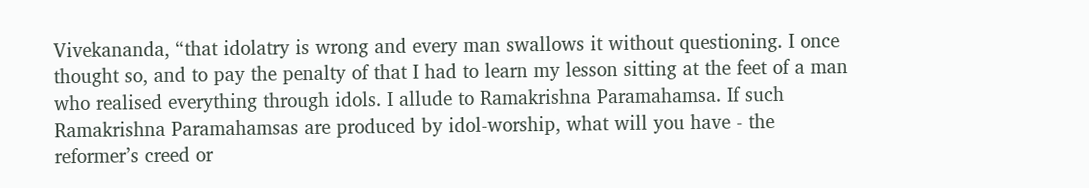Vivekananda, “that idolatry is wrong and every man swallows it without questioning. I once thought so, and to pay the penalty of that I had to learn my lesson sitting at the feet of a man who realised everything through idols. I allude to Ramakrishna Paramahamsa. If such Ramakrishna Paramahamsas are produced by idol-worship, what will you have - the reformer’s creed or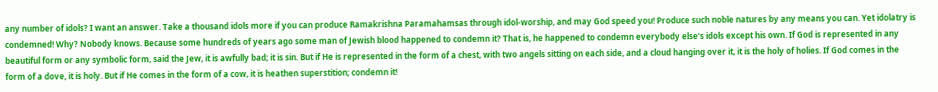any number of idols? I want an answer. Take a thousand idols more if you can produce Ramakrishna Paramahamsas through idol-worship, and may God speed you! Produce such noble natures by any means you can. Yet idolatry is condemned! Why? Nobody knows. Because some hundreds of years ago some man of Jewish blood happened to condemn it? That is, he happened to condemn everybody else’s idols except his own. If God is represented in any beautiful form or any symbolic form, said the Jew, it is awfully bad; it is sin. But if He is represented in the form of a chest, with two angels sitting on each side, and a cloud hanging over it, it is the holy of holies. If God comes in the form of a dove, it is holy. But if He comes in the form of a cow, it is heathen superstition; condemn it!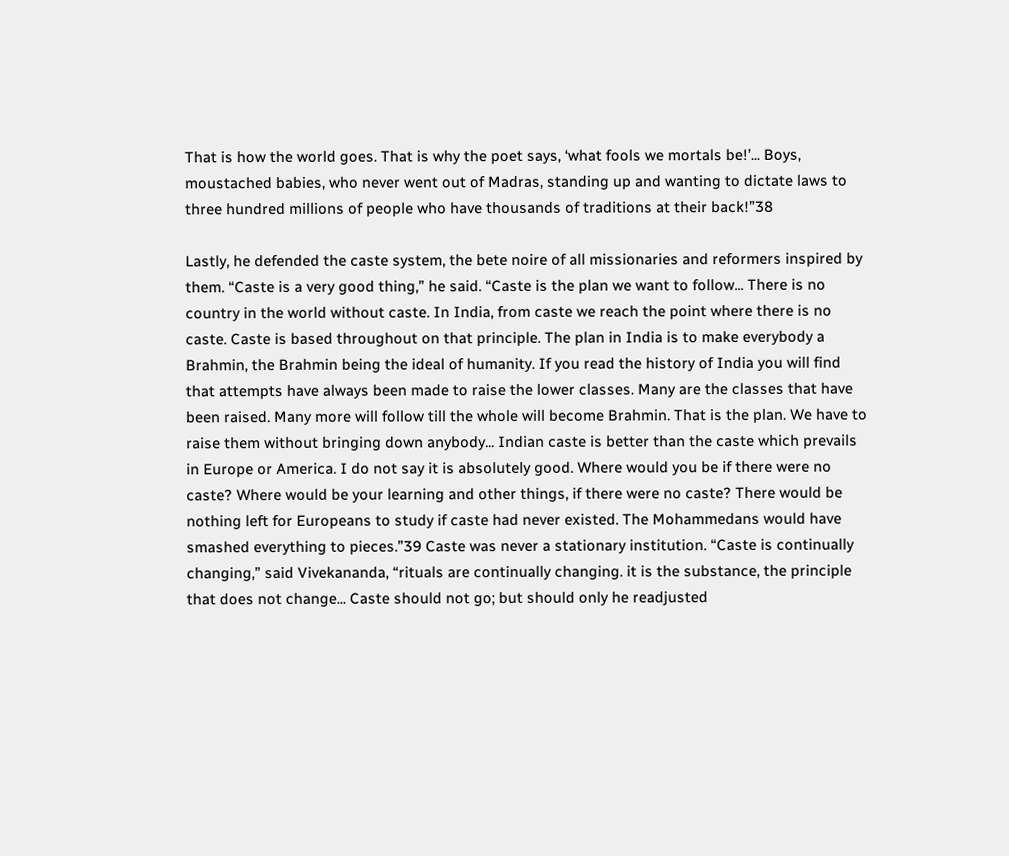That is how the world goes. That is why the poet says, ‘what fools we mortals be!’... Boys, moustached babies, who never went out of Madras, standing up and wanting to dictate laws to three hundred millions of people who have thousands of traditions at their back!”38

Lastly, he defended the caste system, the bete noire of all missionaries and reformers inspired by them. “Caste is a very good thing,” he said. “Caste is the plan we want to follow... There is no country in the world without caste. In India, from caste we reach the point where there is no caste. Caste is based throughout on that principle. The plan in India is to make everybody a Brahmin, the Brahmin being the ideal of humanity. If you read the history of India you will find that attempts have always been made to raise the lower classes. Many are the classes that have been raised. Many more will follow till the whole will become Brahmin. That is the plan. We have to raise them without bringing down anybody... Indian caste is better than the caste which prevails in Europe or America. I do not say it is absolutely good. Where would you be if there were no caste? Where would be your learning and other things, if there were no caste? There would be nothing left for Europeans to study if caste had never existed. The Mohammedans would have smashed everything to pieces.”39 Caste was never a stationary institution. “Caste is continually changing,” said Vivekananda, “rituals are continually changing. it is the substance, the principle that does not change... Caste should not go; but should only he readjusted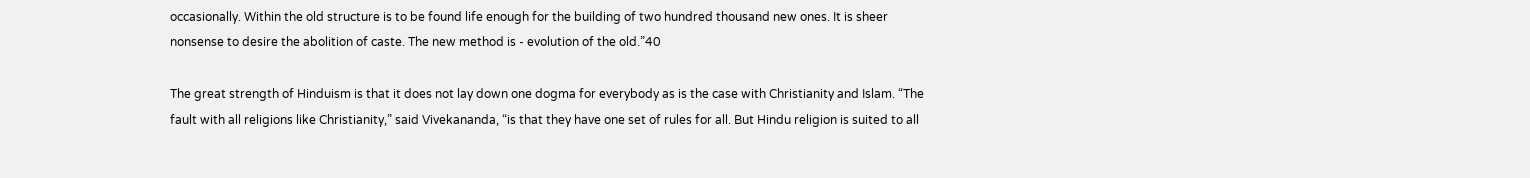occasionally. Within the old structure is to be found life enough for the building of two hundred thousand new ones. It is sheer nonsense to desire the abolition of caste. The new method is - evolution of the old.”40

The great strength of Hinduism is that it does not lay down one dogma for everybody as is the case with Christianity and Islam. “The fault with all religions like Christianity,” said Vivekananda, “is that they have one set of rules for all. But Hindu religion is suited to all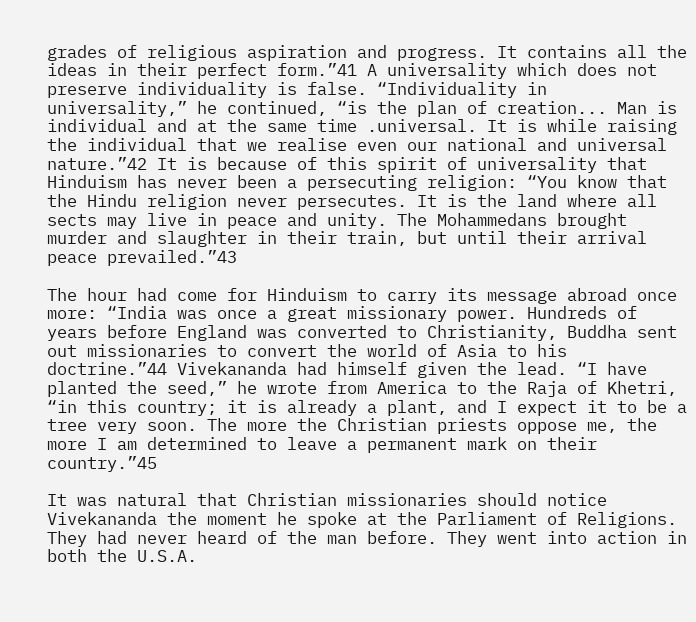grades of religious aspiration and progress. It contains all the ideas in their perfect form.”41 A universality which does not preserve individuality is false. “Individuality in universality,” he continued, “is the plan of creation... Man is individual and at the same time .universal. It is while raising the individual that we realise even our national and universal nature.”42 It is because of this spirit of universality that Hinduism has never been a persecuting religion: “You know that the Hindu religion never persecutes. It is the land where all sects may live in peace and unity. The Mohammedans brought murder and slaughter in their train, but until their arrival peace prevailed.”43

The hour had come for Hinduism to carry its message abroad once more: “India was once a great missionary power. Hundreds of years before England was converted to Christianity, Buddha sent out missionaries to convert the world of Asia to his doctrine.”44 Vivekananda had himself given the lead. “I have planted the seed,” he wrote from America to the Raja of Khetri, “in this country; it is already a plant, and I expect it to be a tree very soon. The more the Christian priests oppose me, the more I am determined to leave a permanent mark on their country.”45

It was natural that Christian missionaries should notice Vivekananda the moment he spoke at the Parliament of Religions. They had never heard of the man before. They went into action in both the U.S.A.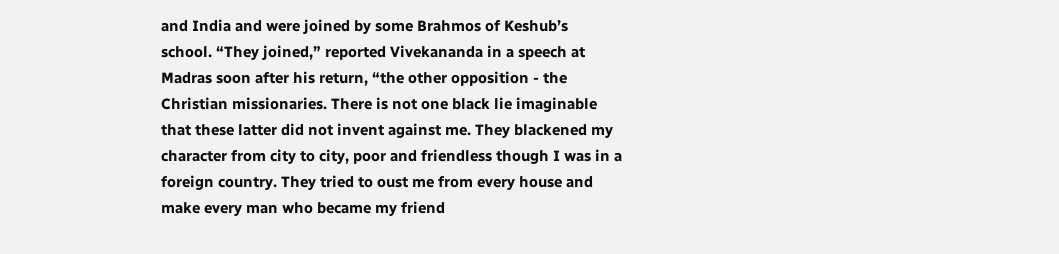and India and were joined by some Brahmos of Keshub’s school. “They joined,” reported Vivekananda in a speech at Madras soon after his return, “the other opposition - the Christian missionaries. There is not one black lie imaginable that these latter did not invent against me. They blackened my character from city to city, poor and friendless though I was in a foreign country. They tried to oust me from every house and make every man who became my friend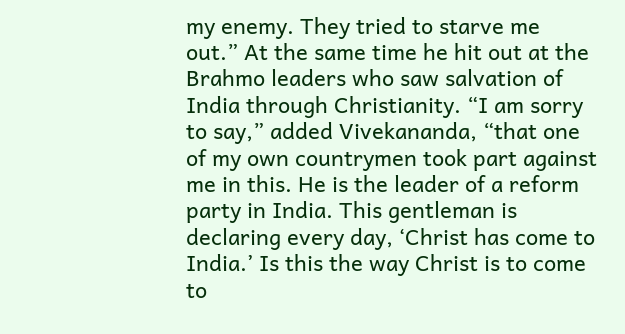my enemy. They tried to starve me out.” At the same time he hit out at the Brahmo leaders who saw salvation of India through Christianity. “I am sorry to say,” added Vivekananda, “that one of my own countrymen took part against me in this. He is the leader of a reform party in India. This gentleman is declaring every day, ‘Christ has come to India.’ Is this the way Christ is to come to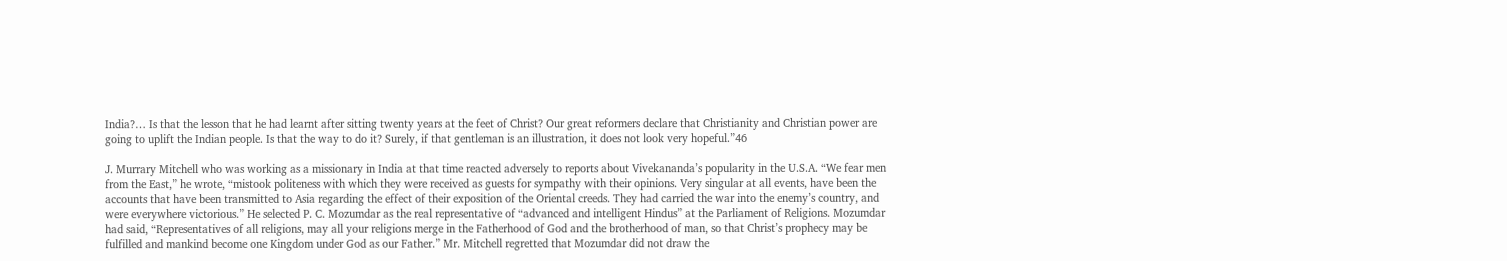India?… Is that the lesson that he had learnt after sitting twenty years at the feet of Christ? Our great reformers declare that Christianity and Christian power are going to uplift the Indian people. Is that the way to do it? Surely, if that gentleman is an illustration, it does not look very hopeful.”46

J. Murrary Mitchell who was working as a missionary in India at that time reacted adversely to reports about Vivekananda’s popularity in the U.S.A. “We fear men from the East,” he wrote, “mistook politeness with which they were received as guests for sympathy with their opinions. Very singular at all events, have been the accounts that have been transmitted to Asia regarding the effect of their exposition of the Oriental creeds. They had carried the war into the enemy’s country, and were everywhere victorious.” He selected P. C. Mozumdar as the real representative of “advanced and intelligent Hindus” at the Parliament of Religions. Mozumdar had said, “Representatives of all religions, may all your religions merge in the Fatherhood of God and the brotherhood of man, so that Christ’s prophecy may be fulfilled and mankind become one Kingdom under God as our Father.” Mr. Mitchell regretted that Mozumdar did not draw the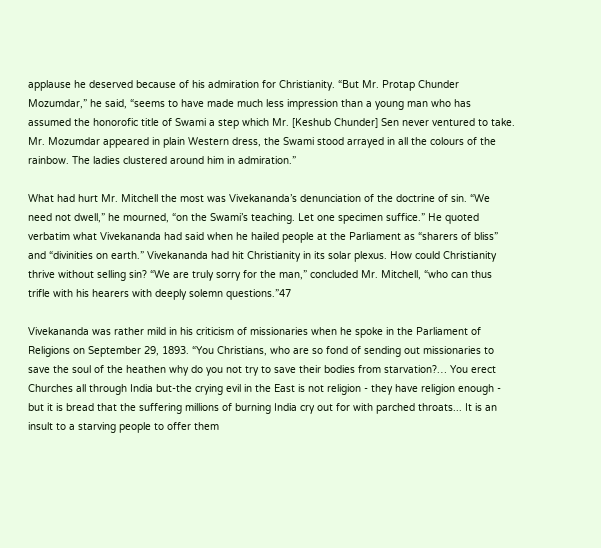applause he deserved because of his admiration for Christianity. “But Mr. Protap Chunder Mozumdar,” he said, “seems to have made much less impression than a young man who has assumed the honorofic title of Swami a step which Mr. [Keshub Chunder] Sen never ventured to take. Mr. Mozumdar appeared in plain Western dress, the Swami stood arrayed in all the colours of the rainbow. The ladies clustered around him in admiration.”

What had hurt Mr. Mitchell the most was Vivekananda’s denunciation of the doctrine of sin. “We need not dwell,” he mourned, “on the Swami’s teaching. Let one specimen suffice.” He quoted verbatim what Vivekananda had said when he hailed people at the Parliament as “sharers of bliss” and “divinities on earth.” Vivekananda had hit Christianity in its solar plexus. How could Christianity thrive without selling sin? “We are truly sorry for the man,” concluded Mr. Mitchell, “who can thus trifle with his hearers with deeply solemn questions.”47

Vivekananda was rather mild in his criticism of missionaries when he spoke in the Parliament of Religions on September 29, 1893. “You Christians, who are so fond of sending out missionaries to save the soul of the heathen why do you not try to save their bodies from starvation?… You erect Churches all through India but-the crying evil in the East is not religion - they have religion enough - but it is bread that the suffering millions of burning India cry out for with parched throats... It is an insult to a starving people to offer them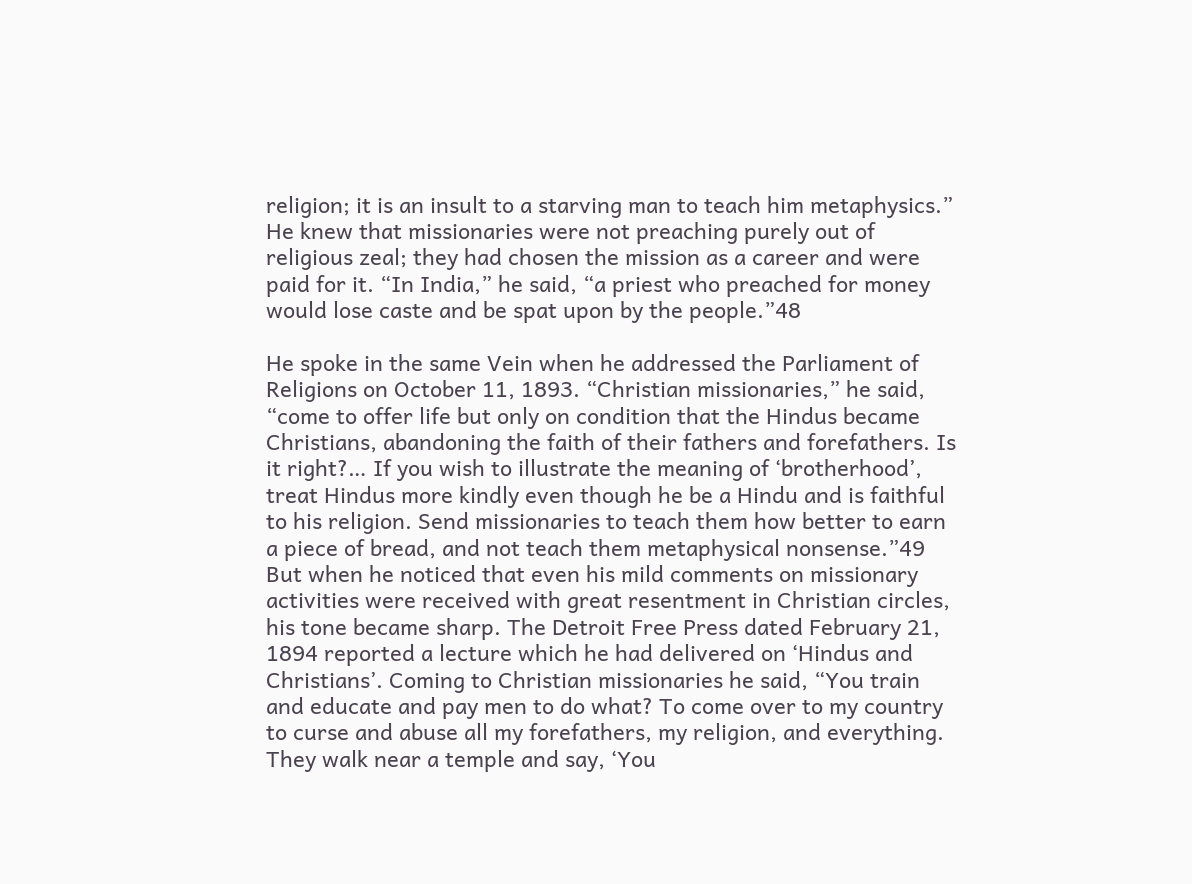religion; it is an insult to a starving man to teach him metaphysics.” He knew that missionaries were not preaching purely out of religious zeal; they had chosen the mission as a career and were paid for it. “In India,” he said, “a priest who preached for money would lose caste and be spat upon by the people.”48

He spoke in the same Vein when he addressed the Parliament of Religions on October 11, 1893. “Christian missionaries,” he said, “come to offer life but only on condition that the Hindus became Christians, abandoning the faith of their fathers and forefathers. Is it right?… If you wish to illustrate the meaning of ‘brotherhood’, treat Hindus more kindly even though he be a Hindu and is faithful to his religion. Send missionaries to teach them how better to earn a piece of bread, and not teach them metaphysical nonsense.”49 But when he noticed that even his mild comments on missionary activities were received with great resentment in Christian circles, his tone became sharp. The Detroit Free Press dated February 21, 1894 reported a lecture which he had delivered on ‘Hindus and Christians’. Coming to Christian missionaries he said, “You train and educate and pay men to do what? To come over to my country to curse and abuse all my forefathers, my religion, and everything. They walk near a temple and say, ‘You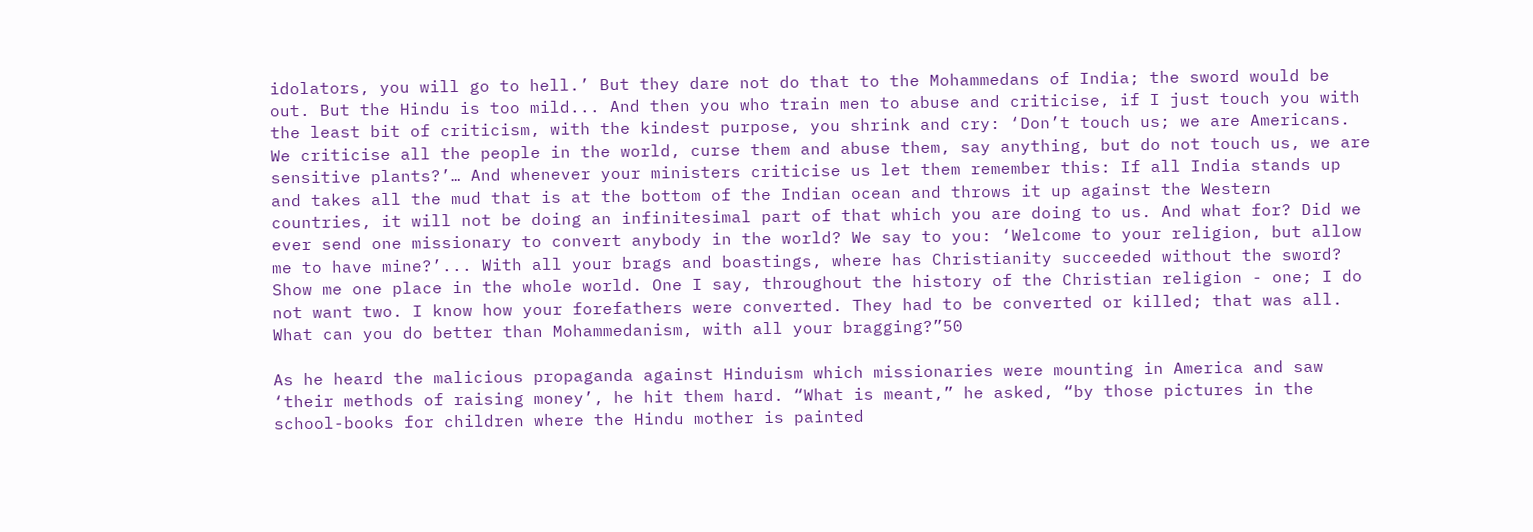idolators, you will go to hell.’ But they dare not do that to the Mohammedans of India; the sword would be out. But the Hindu is too mild... And then you who train men to abuse and criticise, if I just touch you with the least bit of criticism, with the kindest purpose, you shrink and cry: ‘Don’t touch us; we are Americans. We criticise all the people in the world, curse them and abuse them, say anything, but do not touch us, we are sensitive plants?’… And whenever your ministers criticise us let them remember this: If all India stands up and takes all the mud that is at the bottom of the Indian ocean and throws it up against the Western countries, it will not be doing an infinitesimal part of that which you are doing to us. And what for? Did we ever send one missionary to convert anybody in the world? We say to you: ‘Welcome to your religion, but allow me to have mine?’... With all your brags and boastings, where has Christianity succeeded without the sword? Show me one place in the whole world. One I say, throughout the history of the Christian religion - one; I do not want two. I know how your forefathers were converted. They had to be converted or killed; that was all. What can you do better than Mohammedanism, with all your bragging?”50

As he heard the malicious propaganda against Hinduism which missionaries were mounting in America and saw ‘their methods of raising money’, he hit them hard. “What is meant,” he asked, “by those pictures in the school-books for children where the Hindu mother is painted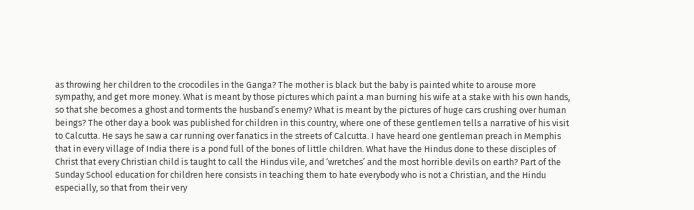as throwing her children to the crocodiles in the Ganga? The mother is black but the baby is painted white to arouse more sympathy, and get more money. What is meant by those pictures which paint a man burning his wife at a stake with his own hands, so that she becomes a ghost and torments the husband’s enemy? What is meant by the pictures of huge cars crushing over human beings? The other day a book was published for children in this country, where one of these gentlemen tells a narrative of his visit to Calcutta. He says he saw a car running over fanatics in the streets of Calcutta. I have heard one gentleman preach in Memphis that in every village of India there is a pond full of the bones of little children. What have the Hindus done to these disciples of Christ that every Christian child is taught to call the Hindus vile, and ‘wretches’ and the most horrible devils on earth? Part of the Sunday School education for children here consists in teaching them to hate everybody who is not a Christian, and the Hindu especially, so that from their very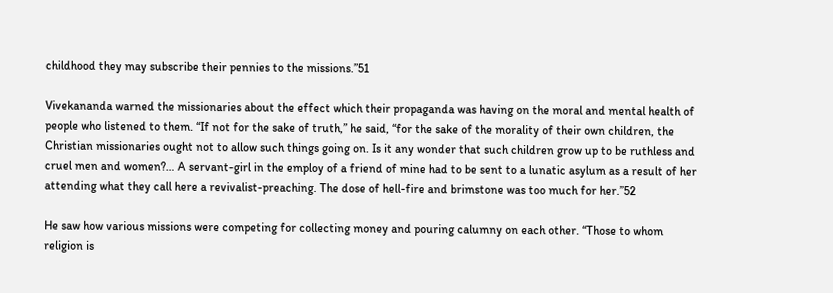childhood they may subscribe their pennies to the missions.”51

Vivekananda warned the missionaries about the effect which their propaganda was having on the moral and mental health of people who listened to them. “If not for the sake of truth,” he said, “for the sake of the morality of their own children, the Christian missionaries ought not to allow such things going on. Is it any wonder that such children grow up to be ruthless and cruel men and women?… A servant-girl in the employ of a friend of mine had to be sent to a lunatic asylum as a result of her attending what they call here a revivalist-preaching. The dose of hell-fire and brimstone was too much for her.”52

He saw how various missions were competing for collecting money and pouring calumny on each other. “Those to whom religion is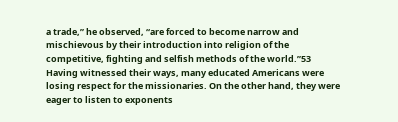a trade,” he observed, “are forced to become narrow and mischievous by their introduction into religion of the competitive, fighting and selfish methods of the world.”53 Having witnessed their ways, many educated Americans were losing respect for the missionaries. On the other hand, they were eager to listen to exponents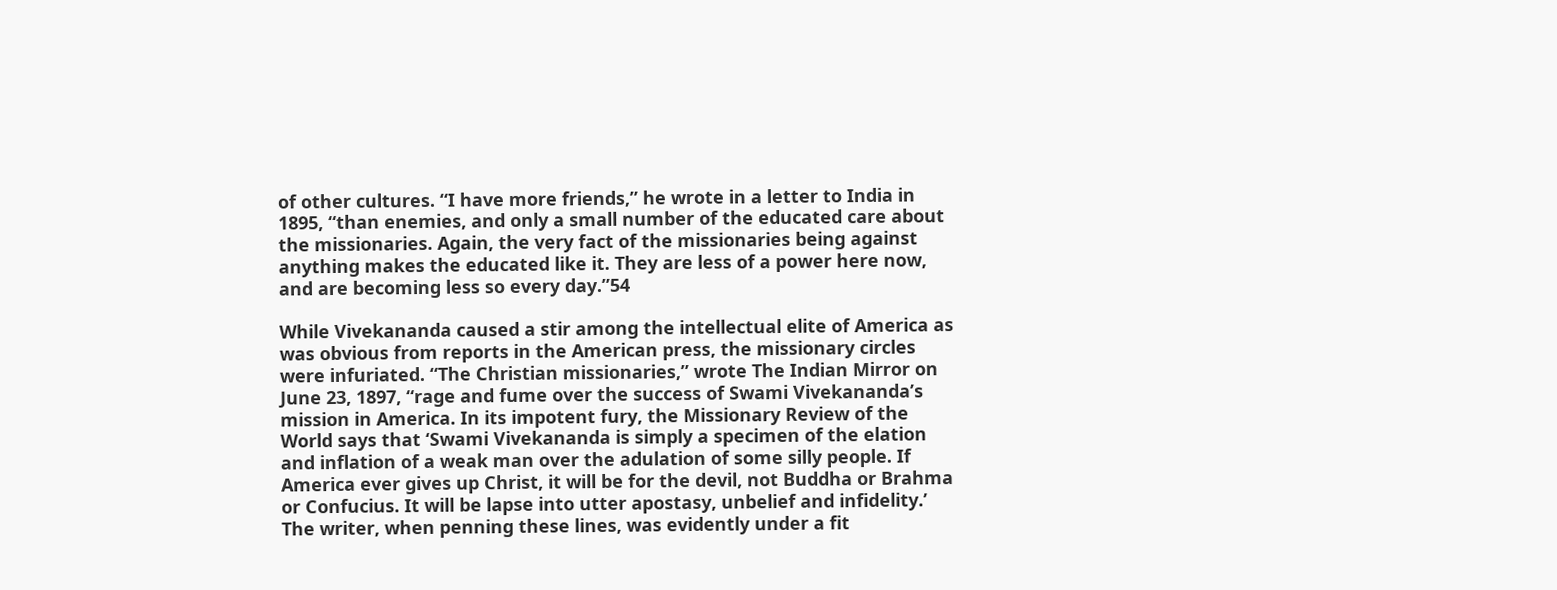of other cultures. “I have more friends,” he wrote in a letter to India in 1895, “than enemies, and only a small number of the educated care about the missionaries. Again, the very fact of the missionaries being against anything makes the educated like it. They are less of a power here now, and are becoming less so every day.”54

While Vivekananda caused a stir among the intellectual elite of America as was obvious from reports in the American press, the missionary circles were infuriated. “The Christian missionaries,” wrote The Indian Mirror on June 23, 1897, “rage and fume over the success of Swami Vivekananda’s mission in America. In its impotent fury, the Missionary Review of the World says that ‘Swami Vivekananda is simply a specimen of the elation and inflation of a weak man over the adulation of some silly people. If America ever gives up Christ, it will be for the devil, not Buddha or Brahma or Confucius. It will be lapse into utter apostasy, unbelief and infidelity.’ The writer, when penning these lines, was evidently under a fit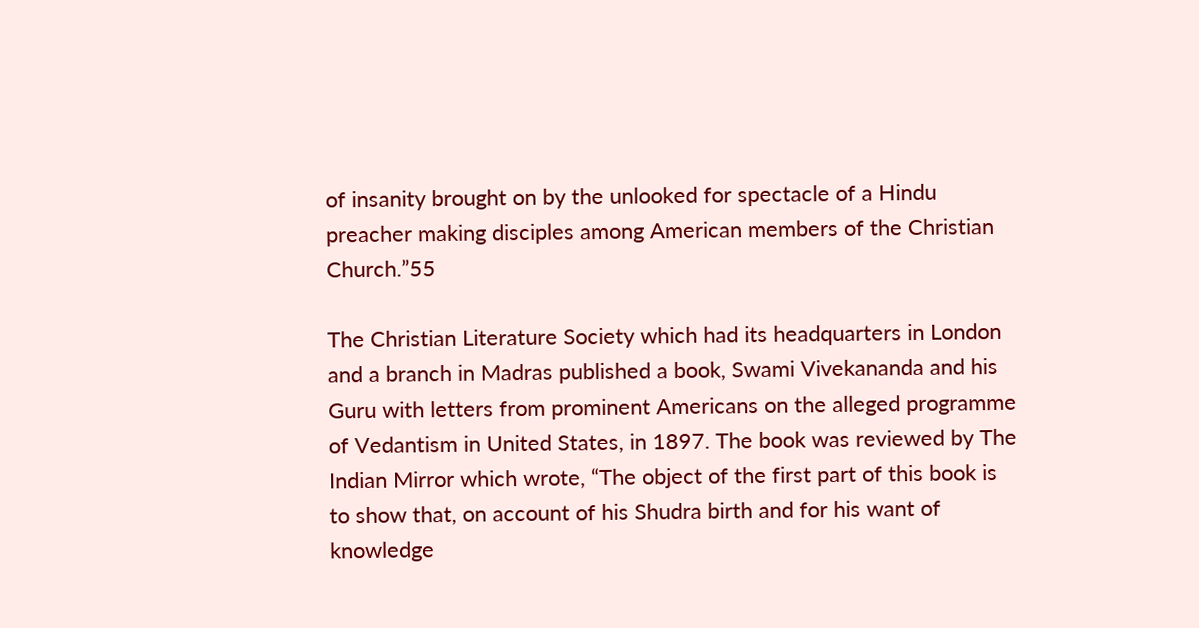of insanity brought on by the unlooked for spectacle of a Hindu preacher making disciples among American members of the Christian Church.”55

The Christian Literature Society which had its headquarters in London and a branch in Madras published a book, Swami Vivekananda and his Guru with letters from prominent Americans on the alleged programme of Vedantism in United States, in 1897. The book was reviewed by The Indian Mirror which wrote, “The object of the first part of this book is to show that, on account of his Shudra birth and for his want of knowledge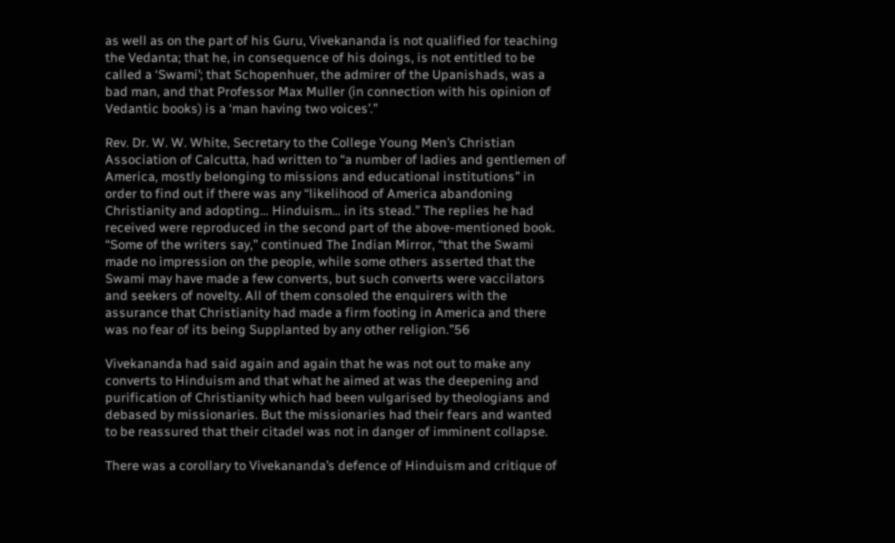as well as on the part of his Guru, Vivekananda is not qualified for teaching the Vedanta; that he, in consequence of his doings, is not entitled to be called a ‘Swami’; that Schopenhuer, the admirer of the Upanishads, was a bad man, and that Professor Max Muller (in connection with his opinion of Vedantic books) is a ‘man having two voices’.”

Rev. Dr. W. W. White, Secretary to the College Young Men’s Christian Association of Calcutta, had written to “a number of ladies and gentlemen of America, mostly belonging to missions and educational institutions” in order to find out if there was any “likelihood of America abandoning Christianity and adopting… Hinduism… in its stead.” The replies he had received were reproduced in the second part of the above-mentioned book. “Some of the writers say,” continued The Indian Mirror, “that the Swami made no impression on the people, while some others asserted that the Swami may have made a few converts, but such converts were vaccilators and seekers of novelty. All of them consoled the enquirers with the assurance that Christianity had made a firm footing in America and there was no fear of its being Supplanted by any other religion.”56

Vivekananda had said again and again that he was not out to make any converts to Hinduism and that what he aimed at was the deepening and purification of Christianity which had been vulgarised by theologians and debased by missionaries. But the missionaries had their fears and wanted to be reassured that their citadel was not in danger of imminent collapse.

There was a corollary to Vivekananda’s defence of Hinduism and critique of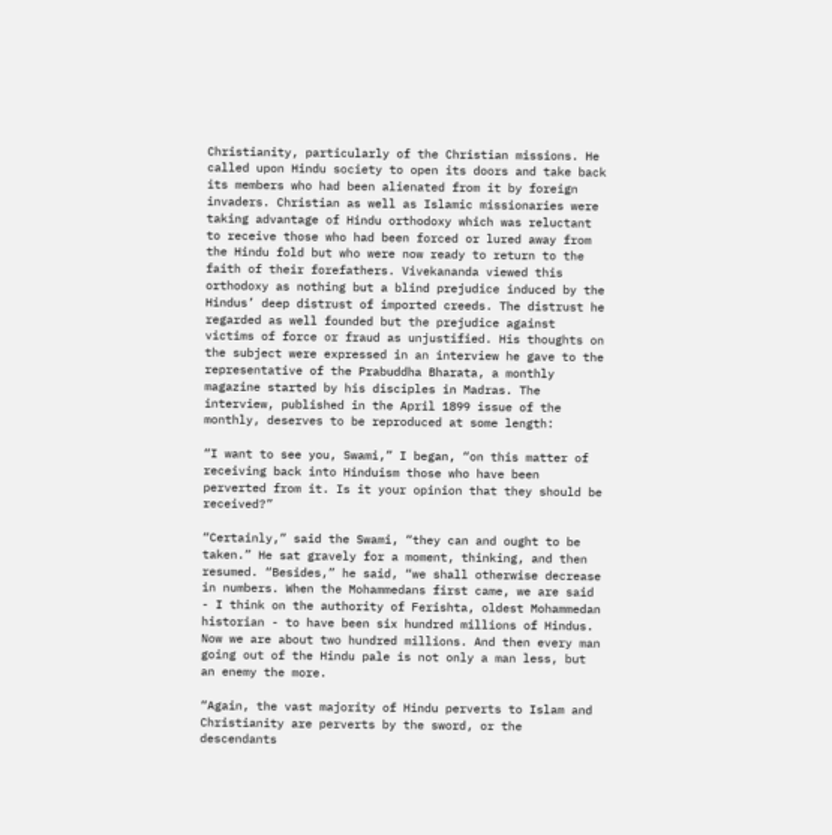Christianity, particularly of the Christian missions. He called upon Hindu society to open its doors and take back its members who had been alienated from it by foreign invaders. Christian as well as Islamic missionaries were taking advantage of Hindu orthodoxy which was reluctant to receive those who had been forced or lured away from the Hindu fold but who were now ready to return to the faith of their forefathers. Vivekananda viewed this orthodoxy as nothing but a blind prejudice induced by the Hindus’ deep distrust of imported creeds. The distrust he regarded as well founded but the prejudice against victims of force or fraud as unjustified. His thoughts on the subject were expressed in an interview he gave to the representative of the Prabuddha Bharata, a monthly magazine started by his disciples in Madras. The interview, published in the April 1899 issue of the monthly, deserves to be reproduced at some length:

“I want to see you, Swami,” I began, “on this matter of receiving back into Hinduism those who have been perverted from it. Is it your opinion that they should be received?”

“Certainly,” said the Swami, “they can and ought to be taken.” He sat gravely for a moment, thinking, and then resumed. “Besides,” he said, “we shall otherwise decrease in numbers. When the Mohammedans first came, we are said - I think on the authority of Ferishta, oldest Mohammedan historian - to have been six hundred millions of Hindus. Now we are about two hundred millions. And then every man going out of the Hindu pale is not only a man less, but an enemy the more.

“Again, the vast majority of Hindu perverts to Islam and Christianity are perverts by the sword, or the descendants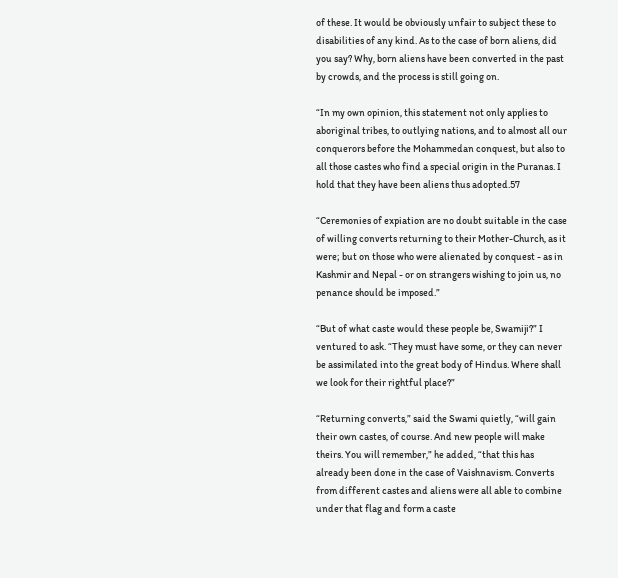of these. It would be obviously unfair to subject these to disabilities of any kind. As to the case of born aliens, did you say? Why, born aliens have been converted in the past by crowds, and the process is still going on.

“In my own opinion, this statement not only applies to aboriginal tribes, to outlying nations, and to almost all our conquerors before the Mohammedan conquest, but also to all those castes who find a special origin in the Puranas. I hold that they have been aliens thus adopted.57

“Ceremonies of expiation are no doubt suitable in the case of willing converts returning to their Mother-Church, as it were; but on those who were alienated by conquest - as in Kashmir and Nepal - or on strangers wishing to join us, no penance should be imposed.”

“But of what caste would these people be, Swamiji?” I ventured to ask. “They must have some, or they can never be assimilated into the great body of Hindus. Where shall we look for their rightful place?”

“Returning converts,” said the Swami quietly, “will gain their own castes, of course. And new people will make theirs. You will remember,” he added, “that this has already been done in the case of Vaishnavism. Converts from different castes and aliens were all able to combine under that flag and form a caste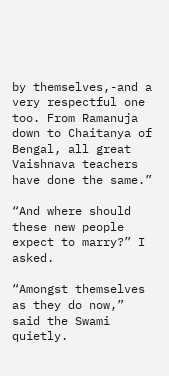by themselves,-and a very respectful one too. From Ramanuja down to Chaitanya of Bengal, all great Vaishnava teachers have done the same.”

“And where should these new people expect to marry?” I asked.

“Amongst themselves as they do now,” said the Swami quietly.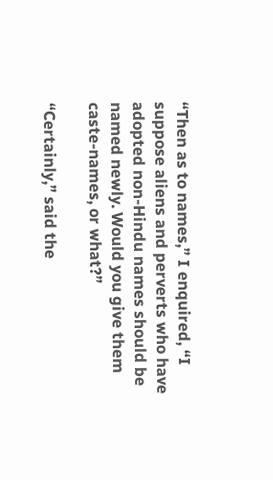“Then as to names,” I enquired, “I suppose aliens and perverts who have adopted non-Hindu names should be named newly. Would you give them caste-names, or what?”

“Certainly,” said the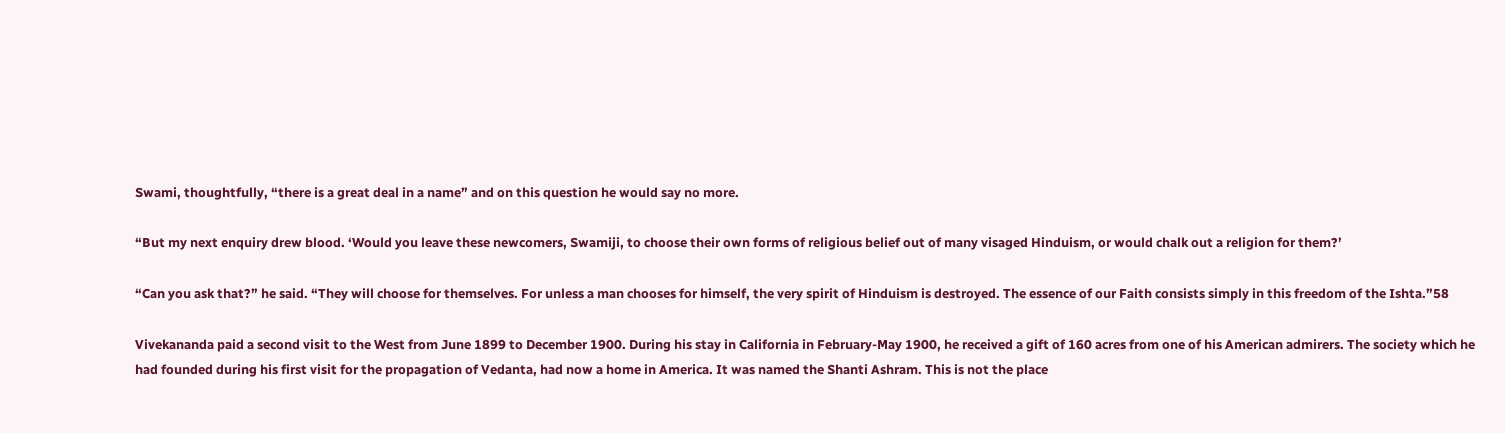Swami, thoughtfully, “there is a great deal in a name” and on this question he would say no more.

“But my next enquiry drew blood. ‘Would you leave these newcomers, Swamiji, to choose their own forms of religious belief out of many visaged Hinduism, or would chalk out a religion for them?’

“Can you ask that?” he said. “They will choose for themselves. For unless a man chooses for himself, the very spirit of Hinduism is destroyed. The essence of our Faith consists simply in this freedom of the Ishta.”58

Vivekananda paid a second visit to the West from June 1899 to December 1900. During his stay in California in February-May 1900, he received a gift of 160 acres from one of his American admirers. The society which he had founded during his first visit for the propagation of Vedanta, had now a home in America. It was named the Shanti Ashram. This is not the place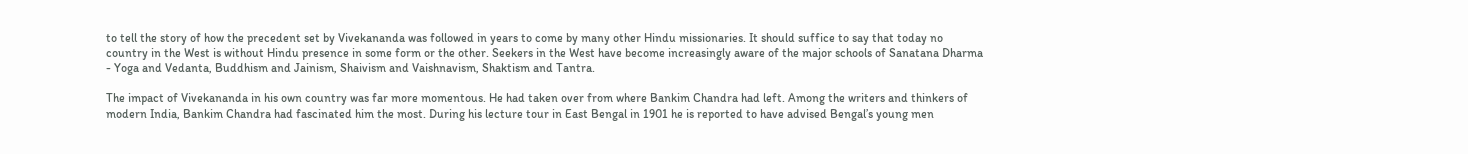to tell the story of how the precedent set by Vivekananda was followed in years to come by many other Hindu missionaries. It should suffice to say that today no country in the West is without Hindu presence in some form or the other. Seekers in the West have become increasingly aware of the major schools of Sanatana Dharma - Yoga and Vedanta, Buddhism and Jainism, Shaivism and Vaishnavism, Shaktism and Tantra.

The impact of Vivekananda in his own country was far more momentous. He had taken over from where Bankim Chandra had left. Among the writers and thinkers of modern India, Bankim Chandra had fascinated him the most. During his lecture tour in East Bengal in 1901 he is reported to have advised Bengal’s young men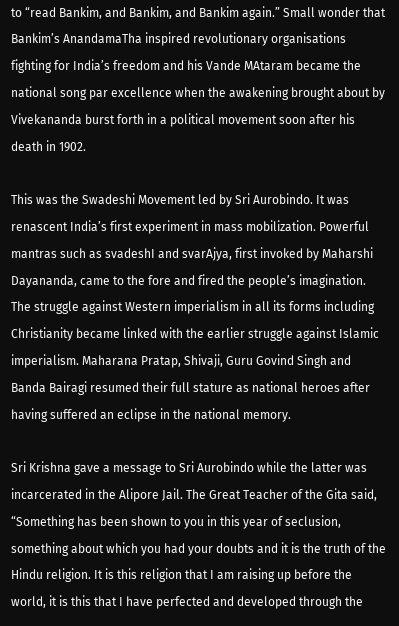to “read Bankim, and Bankim, and Bankim again.” Small wonder that Bankim’s AnandamaTha inspired revolutionary organisations fighting for India’s freedom and his Vande MAtaram became the national song par excellence when the awakening brought about by Vivekananda burst forth in a political movement soon after his death in 1902.

This was the Swadeshi Movement led by Sri Aurobindo. It was renascent India’s first experiment in mass mobilization. Powerful mantras such as svadeshI and svarAjya, first invoked by Maharshi Dayananda, came to the fore and fired the people’s imagination. The struggle against Western imperialism in all its forms including Christianity became linked with the earlier struggle against Islamic imperialism. Maharana Pratap, Shivaji, Guru Govind Singh and Banda Bairagi resumed their full stature as national heroes after having suffered an eclipse in the national memory.

Sri Krishna gave a message to Sri Aurobindo while the latter was incarcerated in the Alipore Jail. The Great Teacher of the Gita said, “Something has been shown to you in this year of seclusion, something about which you had your doubts and it is the truth of the Hindu religion. It is this religion that I am raising up before the world, it is this that I have perfected and developed through the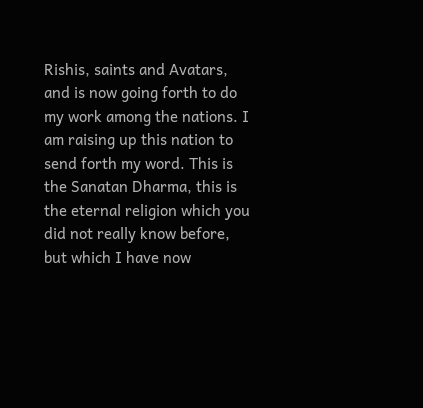Rishis, saints and Avatars, and is now going forth to do my work among the nations. I am raising up this nation to send forth my word. This is the Sanatan Dharma, this is the eternal religion which you did not really know before, but which I have now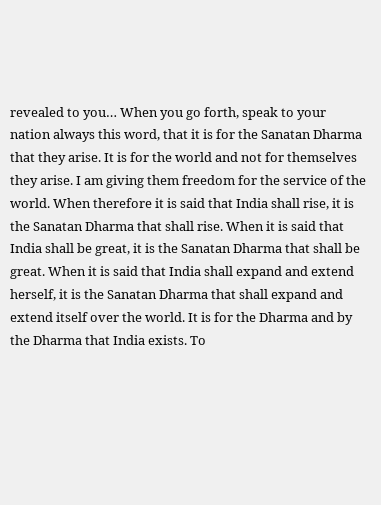revealed to you… When you go forth, speak to your nation always this word, that it is for the Sanatan Dharma that they arise. It is for the world and not for themselves they arise. I am giving them freedom for the service of the world. When therefore it is said that India shall rise, it is the Sanatan Dharma that shall rise. When it is said that India shall be great, it is the Sanatan Dharma that shall be great. When it is said that India shall expand and extend herself, it is the Sanatan Dharma that shall expand and extend itself over the world. It is for the Dharma and by the Dharma that India exists. To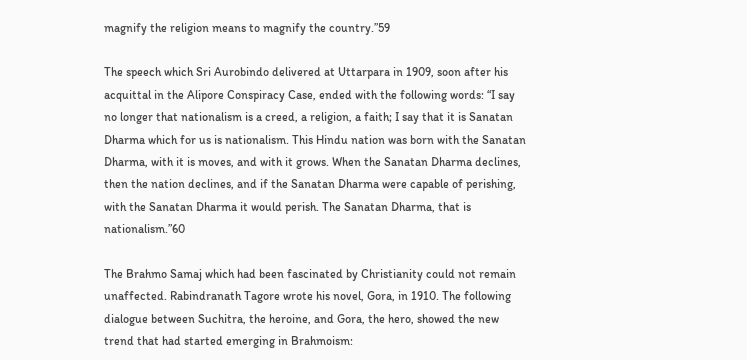magnify the religion means to magnify the country.”59

The speech which Sri Aurobindo delivered at Uttarpara in 1909, soon after his acquittal in the Alipore Conspiracy Case, ended with the following words: “I say no longer that nationalism is a creed, a religion, a faith; I say that it is Sanatan Dharma which for us is nationalism. This Hindu nation was born with the Sanatan Dharma, with it is moves, and with it grows. When the Sanatan Dharma declines, then the nation declines, and if the Sanatan Dharma were capable of perishing, with the Sanatan Dharma it would perish. The Sanatan Dharma, that is nationalism.”60

The Brahmo Samaj which had been fascinated by Christianity could not remain unaffected. Rabindranath Tagore wrote his novel, Gora, in 1910. The following dialogue between Suchitra, the heroine, and Gora, the hero, showed the new trend that had started emerging in Brahmoism: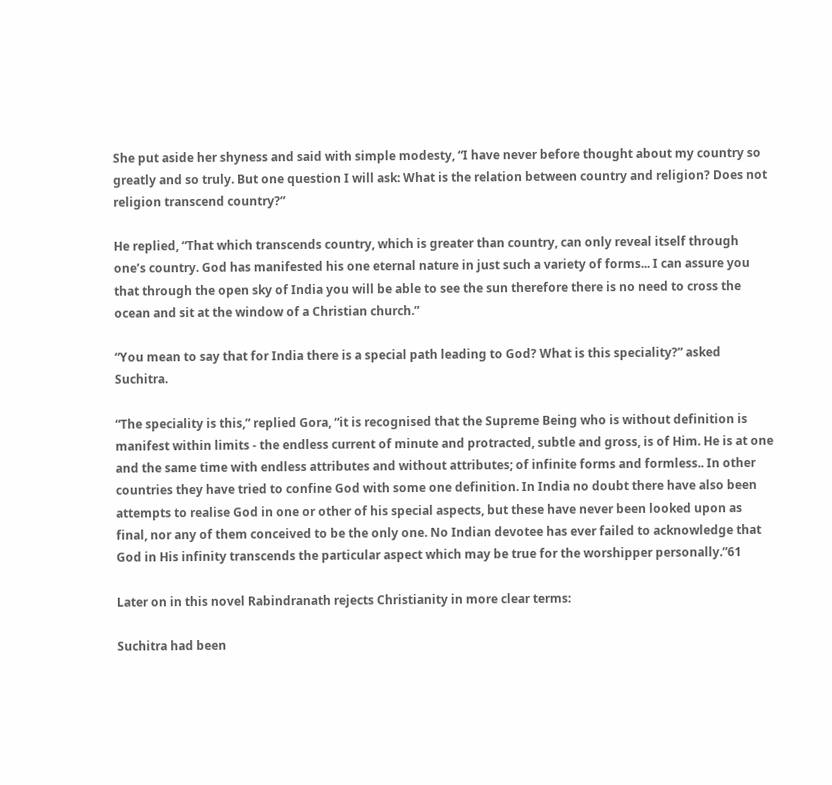She put aside her shyness and said with simple modesty, “I have never before thought about my country so greatly and so truly. But one question I will ask: What is the relation between country and religion? Does not religion transcend country?”

He replied, “That which transcends country, which is greater than country, can only reveal itself through one’s country. God has manifested his one eternal nature in just such a variety of forms... I can assure you that through the open sky of India you will be able to see the sun therefore there is no need to cross the ocean and sit at the window of a Christian church.”

“You mean to say that for India there is a special path leading to God? What is this speciality?” asked Suchitra.

“The speciality is this,” replied Gora, “it is recognised that the Supreme Being who is without definition is manifest within limits - the endless current of minute and protracted, subtle and gross, is of Him. He is at one and the same time with endless attributes and without attributes; of infinite forms and formless.. In other countries they have tried to confine God with some one definition. In India no doubt there have also been attempts to realise God in one or other of his special aspects, but these have never been looked upon as final, nor any of them conceived to be the only one. No Indian devotee has ever failed to acknowledge that God in His infinity transcends the particular aspect which may be true for the worshipper personally.”61

Later on in this novel Rabindranath rejects Christianity in more clear terms:

Suchitra had been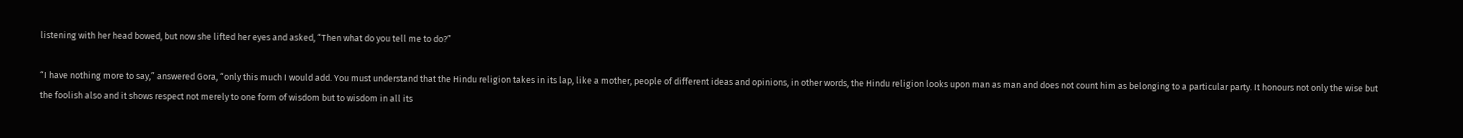listening with her head bowed, but now she lifted her eyes and asked, “Then what do you tell me to do?”

“I have nothing more to say,” answered Gora, “only this much I would add. You must understand that the Hindu religion takes in its lap, like a mother, people of different ideas and opinions, in other words, the Hindu religion looks upon man as man and does not count him as belonging to a particular party. It honours not only the wise but the foolish also and it shows respect not merely to one form of wisdom but to wisdom in all its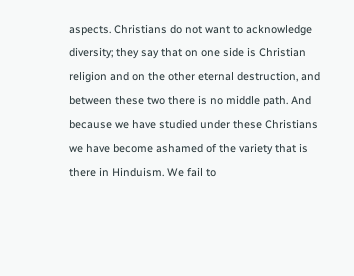aspects. Christians do not want to acknowledge diversity; they say that on one side is Christian religion and on the other eternal destruction, and between these two there is no middle path. And because we have studied under these Christians we have become ashamed of the variety that is there in Hinduism. We fail to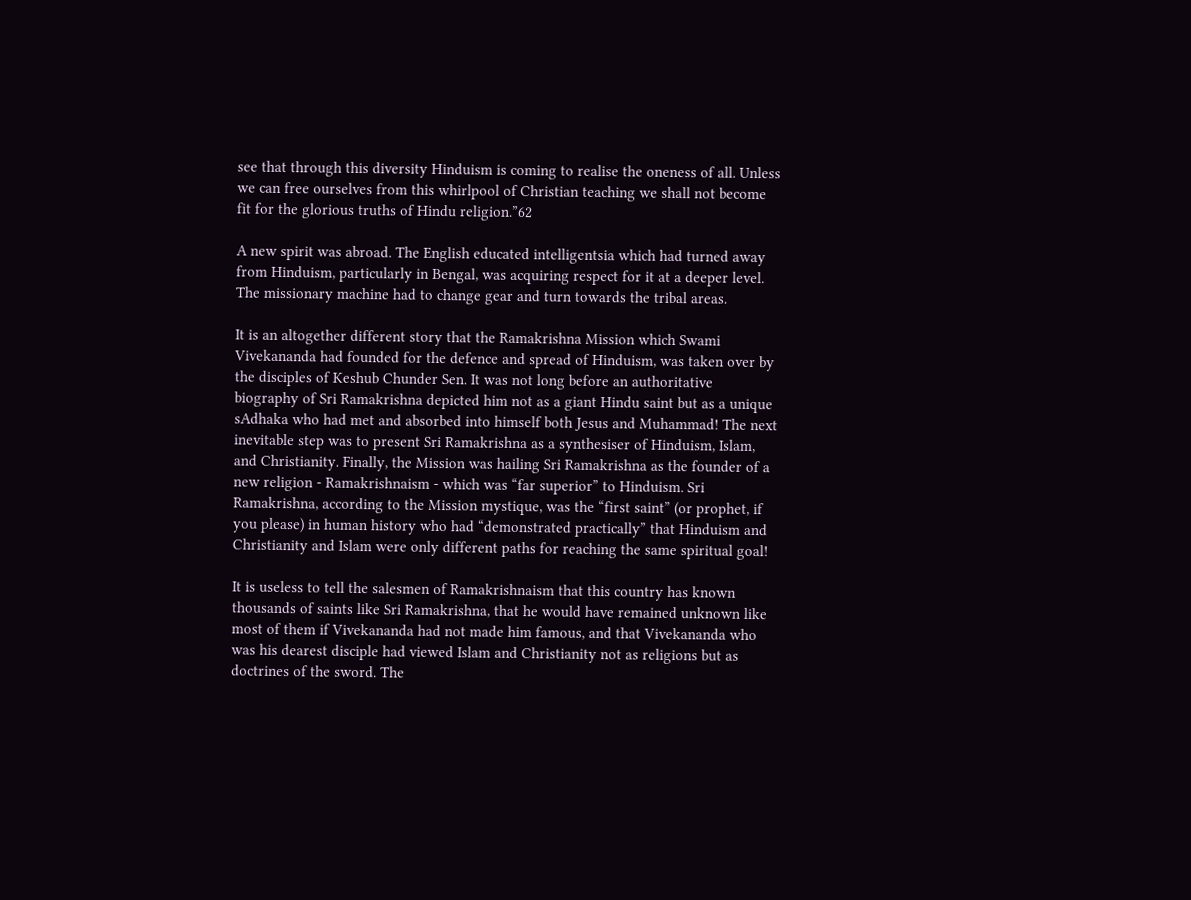see that through this diversity Hinduism is coming to realise the oneness of all. Unless we can free ourselves from this whirlpool of Christian teaching we shall not become fit for the glorious truths of Hindu religion.”62

A new spirit was abroad. The English educated intelligentsia which had turned away from Hinduism, particularly in Bengal, was acquiring respect for it at a deeper level. The missionary machine had to change gear and turn towards the tribal areas.

It is an altogether different story that the Ramakrishna Mission which Swami Vivekananda had founded for the defence and spread of Hinduism, was taken over by the disciples of Keshub Chunder Sen. It was not long before an authoritative biography of Sri Ramakrishna depicted him not as a giant Hindu saint but as a unique sAdhaka who had met and absorbed into himself both Jesus and Muhammad! The next inevitable step was to present Sri Ramakrishna as a synthesiser of Hinduism, Islam, and Christianity. Finally, the Mission was hailing Sri Ramakrishna as the founder of a new religion - Ramakrishnaism - which was “far superior” to Hinduism. Sri Ramakrishna, according to the Mission mystique, was the “first saint” (or prophet, if you please) in human history who had “demonstrated practically” that Hinduism and Christianity and Islam were only different paths for reaching the same spiritual goal!

It is useless to tell the salesmen of Ramakrishnaism that this country has known thousands of saints like Sri Ramakrishna, that he would have remained unknown like most of them if Vivekananda had not made him famous, and that Vivekananda who was his dearest disciple had viewed Islam and Christianity not as religions but as doctrines of the sword. The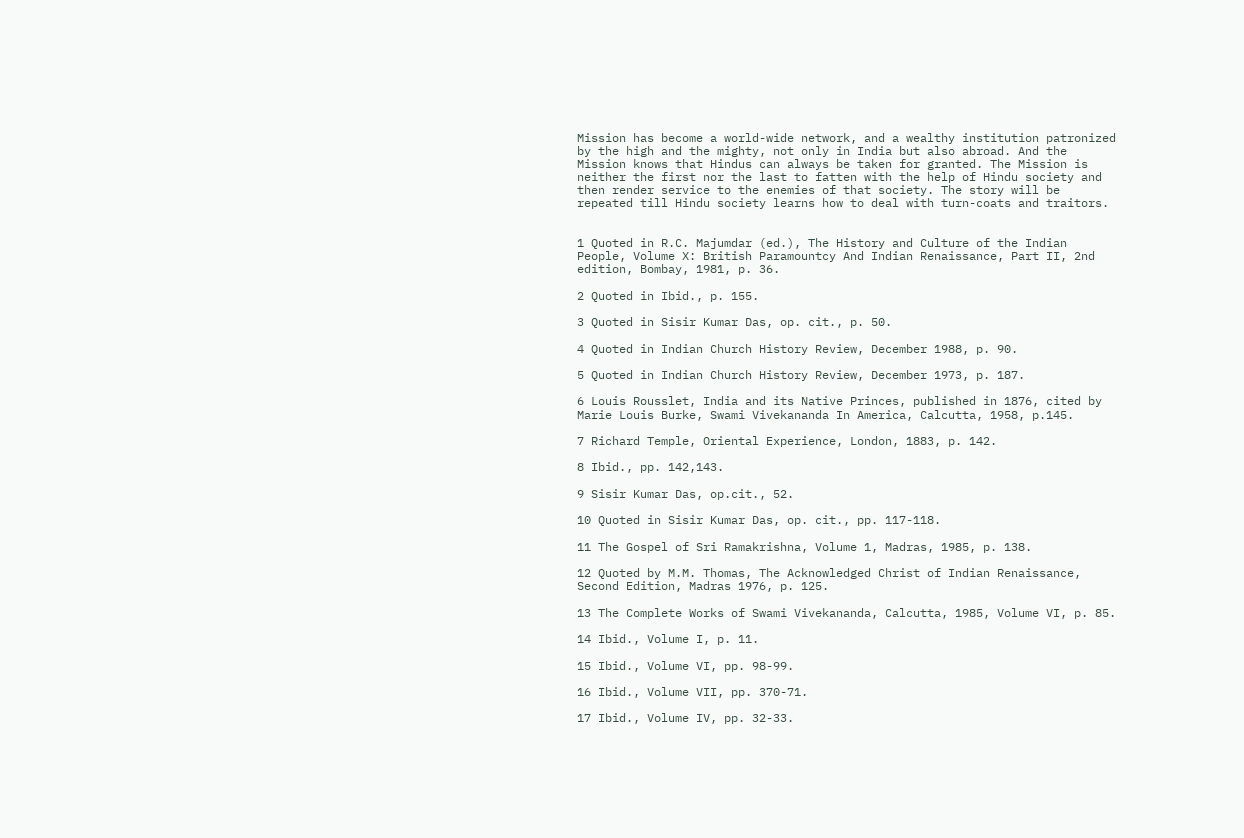Mission has become a world-wide network, and a wealthy institution patronized by the high and the mighty, not only in India but also abroad. And the Mission knows that Hindus can always be taken for granted. The Mission is neither the first nor the last to fatten with the help of Hindu society and then render service to the enemies of that society. The story will be repeated till Hindu society learns how to deal with turn-coats and traitors.


1 Quoted in R.C. Majumdar (ed.), The History and Culture of the Indian People, Volume X: British Paramountcy And Indian Renaissance, Part II, 2nd edition, Bombay, 1981, p. 36.

2 Quoted in Ibid., p. 155.

3 Quoted in Sisir Kumar Das, op. cit., p. 50.

4 Quoted in Indian Church History Review, December 1988, p. 90.

5 Quoted in Indian Church History Review, December 1973, p. 187.

6 Louis Rousslet, India and its Native Princes, published in 1876, cited by Marie Louis Burke, Swami Vivekananda In America, Calcutta, 1958, p.145.

7 Richard Temple, Oriental Experience, London, 1883, p. 142.

8 Ibid., pp. 142,143.

9 Sisir Kumar Das, op.cit., 52.

10 Quoted in Sisir Kumar Das, op. cit., pp. 117-118.

11 The Gospel of Sri Ramakrishna, Volume 1, Madras, 1985, p. 138.

12 Quoted by M.M. Thomas, The Acknowledged Christ of Indian Renaissance, Second Edition, Madras 1976, p. 125.

13 The Complete Works of Swami Vivekananda, Calcutta, 1985, Volume VI, p. 85.

14 Ibid., Volume I, p. 11.

15 Ibid., Volume VI, pp. 98-99.

16 Ibid., Volume VII, pp. 370-71.

17 Ibid., Volume IV, pp. 32-33.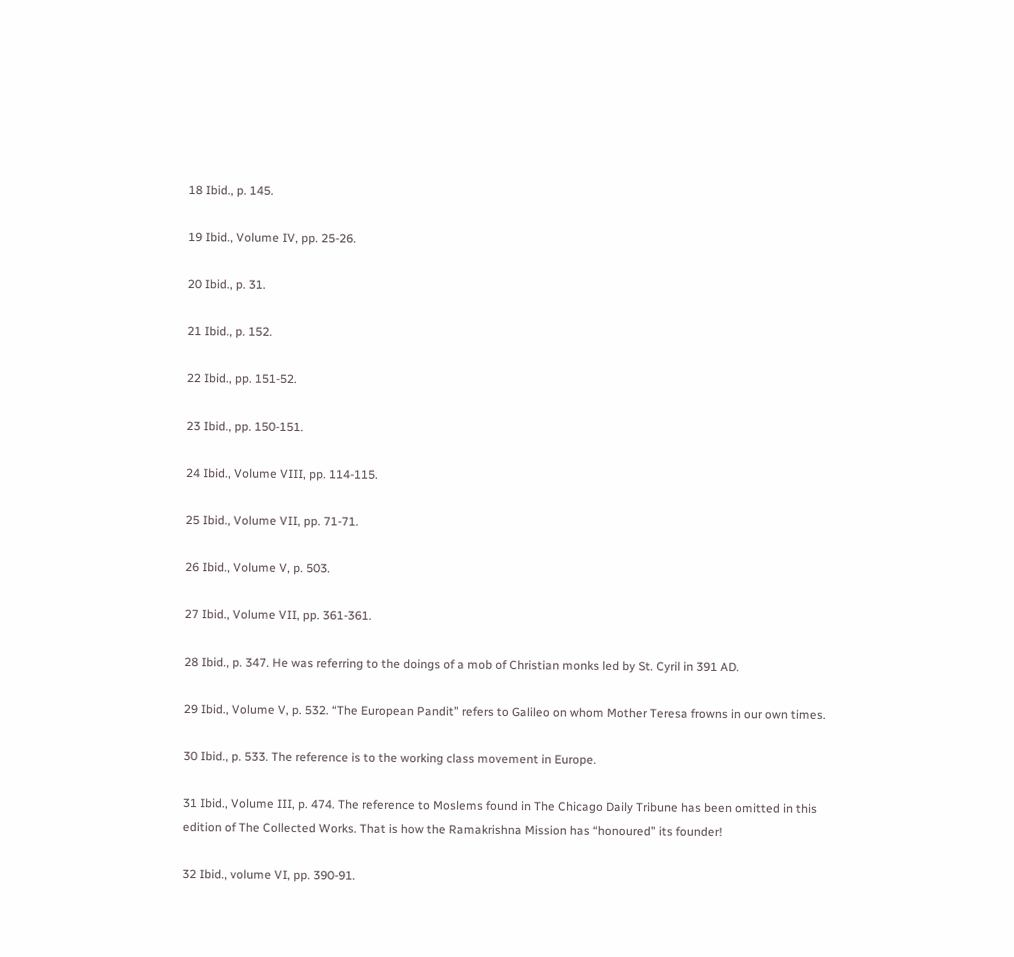18 Ibid., p. 145.

19 Ibid., Volume IV, pp. 25-26.

20 Ibid., p. 31.

21 Ibid., p. 152.

22 Ibid., pp. 151-52.

23 Ibid., pp. 150-151.

24 Ibid., Volume VIII, pp. 114-115.

25 Ibid., Volume VII, pp. 71-71.

26 Ibid., Volume V, p. 503.

27 Ibid., Volume VII, pp. 361-361.

28 Ibid., p. 347. He was referring to the doings of a mob of Christian monks led by St. Cyril in 391 AD.

29 Ibid., Volume V, p. 532. “The European Pandit” refers to Galileo on whom Mother Teresa frowns in our own times.

30 Ibid., p. 533. The reference is to the working class movement in Europe.

31 Ibid., Volume III, p. 474. The reference to Moslems found in The Chicago Daily Tribune has been omitted in this edition of The Collected Works. That is how the Ramakrishna Mission has “honoured” its founder!

32 Ibid., volume VI, pp. 390-91.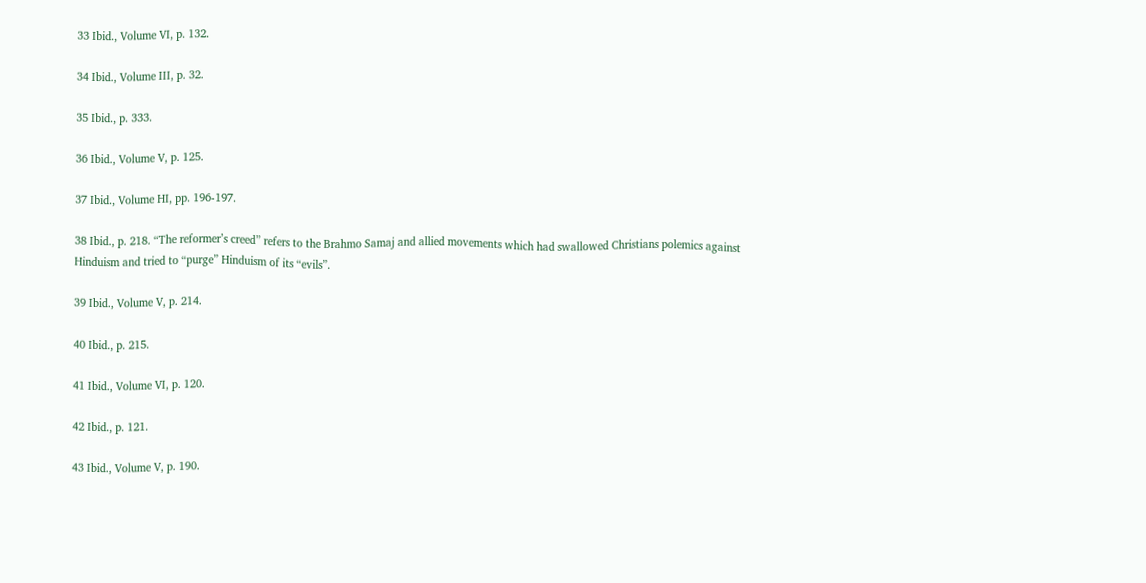33 Ibid., Volume VI, p. 132.

34 Ibid., Volume III, p. 32.

35 Ibid., p. 333.

36 Ibid., Volume V, p. 125.

37 Ibid., Volume HI, pp. 196-197.

38 Ibid., p. 218. “The reformer’s creed” refers to the Brahmo Samaj and allied movements which had swallowed Christians polemics against Hinduism and tried to “purge” Hinduism of its “evils”.

39 Ibid., Volume V, p. 214.

40 Ibid., p. 215.

41 Ibid., Volume VI, p. 120.

42 Ibid., p. 121.

43 Ibid., Volume V, p. 190.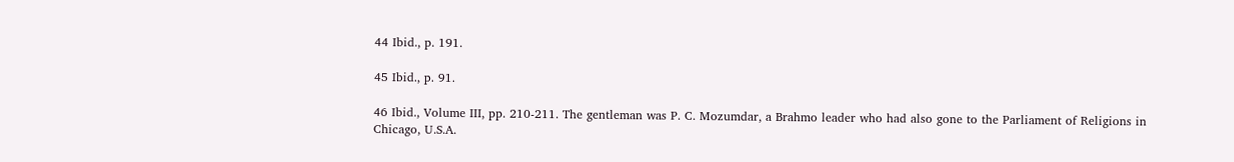44 Ibid., p. 191.

45 Ibid., p. 91.

46 Ibid., Volume III, pp. 210-211. The gentleman was P. C. Mozumdar, a Brahmo leader who had also gone to the Parliament of Religions in Chicago, U.S.A.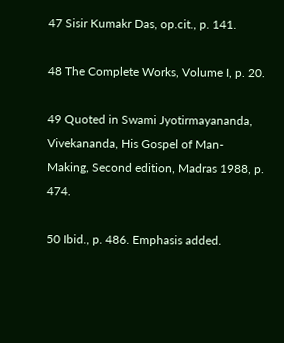47 Sisir Kumakr Das, op.cit., p. 141.

48 The Complete Works, Volume I, p. 20.

49 Quoted in Swami Jyotirmayananda, Vivekananda, His Gospel of Man-Making, Second edition, Madras 1988, p. 474.

50 Ibid., p. 486. Emphasis added.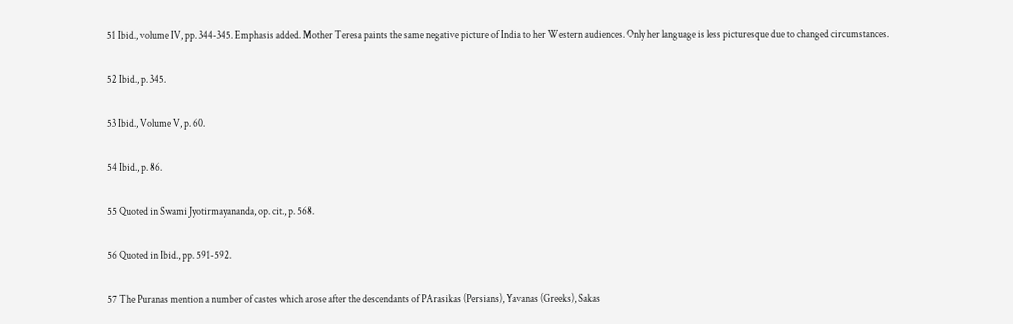51 Ibid., volume IV, pp. 344-345. Emphasis added. Mother Teresa paints the same negative picture of India to her Western audiences. Only her language is less picturesque due to changed circumstances.

52 Ibid., p. 345.

53 Ibid., Volume V, p. 60.

54 Ibid., p. 86.

55 Quoted in Swami Jyotirmayananda, op. cit., p. 568.

56 Quoted in Ibid., pp. 591-592.

57 The Puranas mention a number of castes which arose after the descendants of PArasikas (Persians), Yavanas (Greeks), Sakas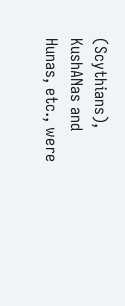(Scythians), KushANas and Hunas, etc., were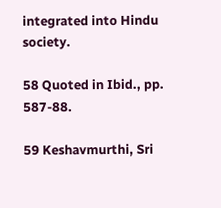integrated into Hindu society.

58 Quoted in Ibid., pp. 587-88.

59 Keshavmurthi, Sri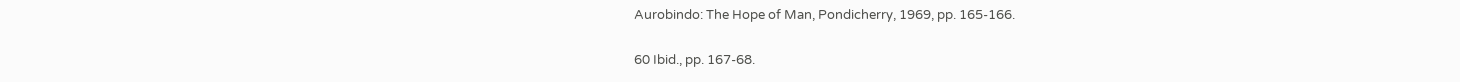Aurobindo: The Hope of Man, Pondicherry, 1969, pp. 165-166.

60 Ibid., pp. 167-68.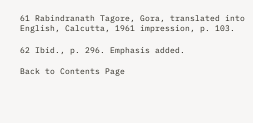61 Rabindranath Tagore, Gora, translated into English, Calcutta, 1961 impression, p. 103.

62 Ibid., p. 296. Emphasis added.

Back to Contents Page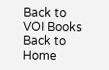Back to VOI Books    Back to Home